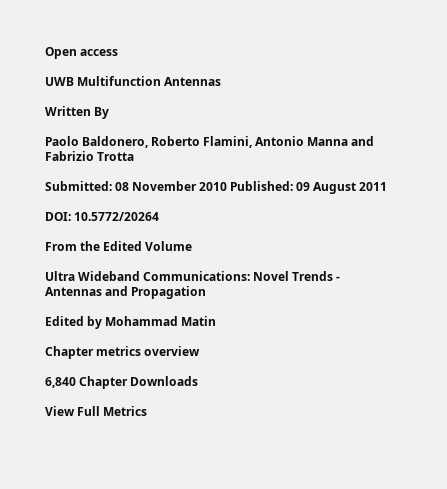Open access

UWB Multifunction Antennas

Written By

Paolo Baldonero, Roberto Flamini, Antonio Manna and Fabrizio Trotta

Submitted: 08 November 2010 Published: 09 August 2011

DOI: 10.5772/20264

From the Edited Volume

Ultra Wideband Communications: Novel Trends - Antennas and Propagation

Edited by Mohammad Matin

Chapter metrics overview

6,840 Chapter Downloads

View Full Metrics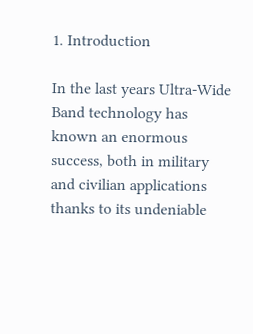1. Introduction

In the last years Ultra-Wide Band technology has known an enormous success, both in military and civilian applications thanks to its undeniable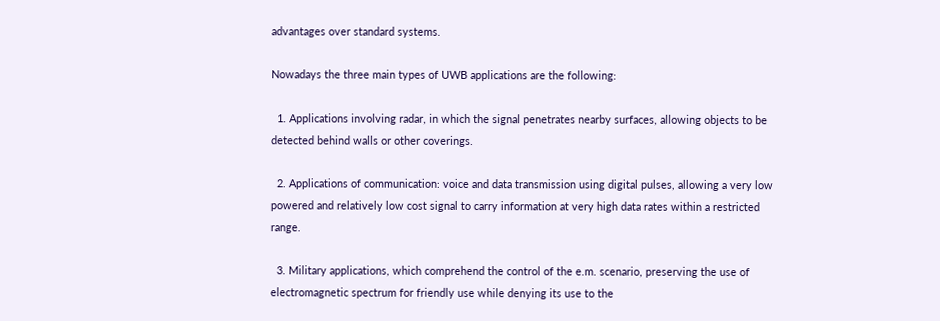advantages over standard systems.

Nowadays the three main types of UWB applications are the following:

  1. Applications involving radar, in which the signal penetrates nearby surfaces, allowing objects to be detected behind walls or other coverings.

  2. Applications of communication: voice and data transmission using digital pulses, allowing a very low powered and relatively low cost signal to carry information at very high data rates within a restricted range.

  3. Military applications, which comprehend the control of the e.m. scenario, preserving the use of electromagnetic spectrum for friendly use while denying its use to the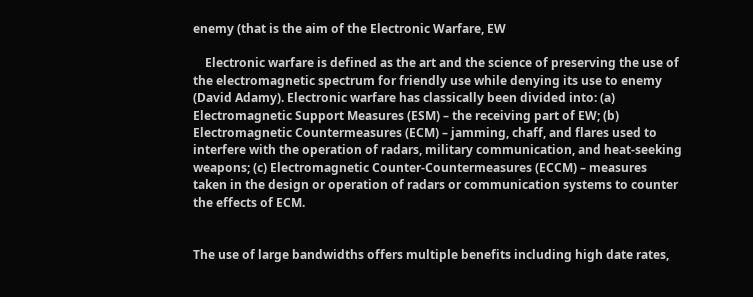enemy (that is the aim of the Electronic Warfare, EW

    Electronic warfare is defined as the art and the science of preserving the use of the electromagnetic spectrum for friendly use while denying its use to enemy (David Adamy). Electronic warfare has classically been divided into: (a) Electromagnetic Support Measures (ESM) – the receiving part of EW; (b) Electromagnetic Countermeasures (ECM) – jamming, chaff, and flares used to interfere with the operation of radars, military communication, and heat-seeking weapons; (c) Electromagnetic Counter-Countermeasures (ECCM) – measures taken in the design or operation of radars or communication systems to counter the effects of ECM.


The use of large bandwidths offers multiple benefits including high date rates,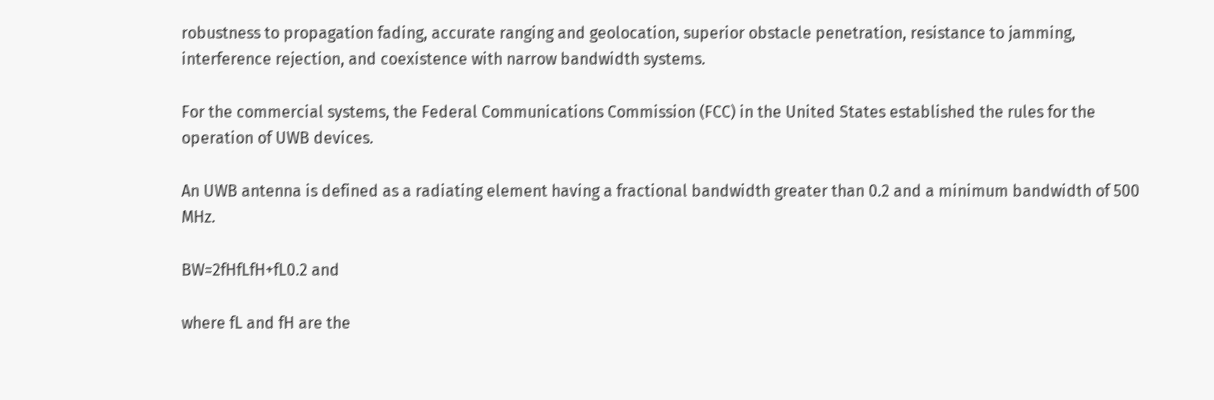robustness to propagation fading, accurate ranging and geolocation, superior obstacle penetration, resistance to jamming, interference rejection, and coexistence with narrow bandwidth systems.

For the commercial systems, the Federal Communications Commission (FCC) in the United States established the rules for the operation of UWB devices.

An UWB antenna is defined as a radiating element having a fractional bandwidth greater than 0.2 and a minimum bandwidth of 500 MHz.

BW=2fHfLfH+fL0.2 and

where fL and fH are the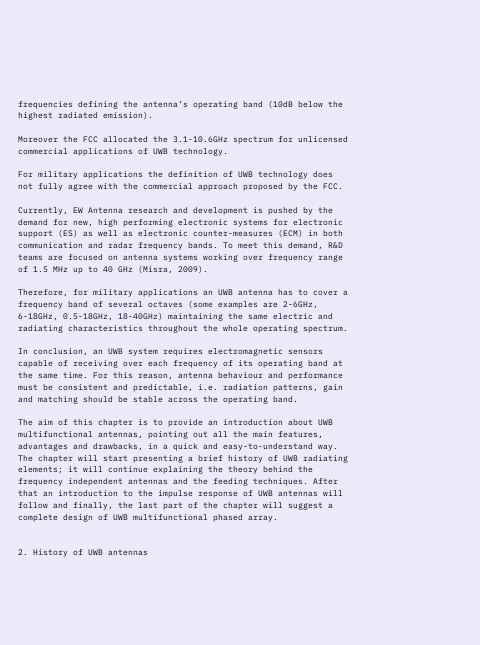frequencies defining the antenna’s operating band (10dB below the highest radiated emission).

Moreover the FCC allocated the 3.1-10.6GHz spectrum for unlicensed commercial applications of UWB technology.

For military applications the definition of UWB technology does not fully agree with the commercial approach proposed by the FCC.

Currently, EW Antenna research and development is pushed by the demand for new, high performing electronic systems for electronic support (ES) as well as electronic counter-measures (ECM) in both communication and radar frequency bands. To meet this demand, R&D teams are focused on antenna systems working over frequency range of 1.5 MHz up to 40 GHz (Misra, 2009).

Therefore, for military applications an UWB antenna has to cover a frequency band of several octaves (some examples are 2-6GHz, 6-18GHz, 0.5-18GHz, 18-40GHz) maintaining the same electric and radiating characteristics throughout the whole operating spectrum.

In conclusion, an UWB system requires electromagnetic sensors capable of receiving over each frequency of its operating band at the same time. For this reason, antenna behaviour and performance must be consistent and predictable, i.e. radiation patterns, gain and matching should be stable across the operating band.

The aim of this chapter is to provide an introduction about UWB multifunctional antennas, pointing out all the main features, advantages and drawbacks, in a quick and easy-to-understand way. The chapter will start presenting a brief history of UWB radiating elements; it will continue explaining the theory behind the frequency independent antennas and the feeding techniques. After that an introduction to the impulse response of UWB antennas will follow and finally, the last part of the chapter will suggest a complete design of UWB multifunctional phased array.


2. History of UWB antennas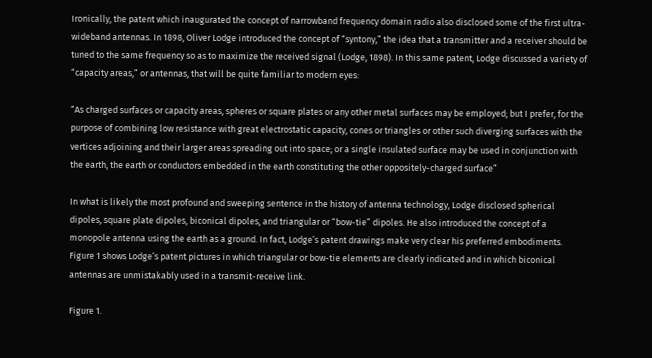Ironically, the patent which inaugurated the concept of narrowband frequency domain radio also disclosed some of the first ultra-wideband antennas. In 1898, Oliver Lodge introduced the concept of “syntony,” the idea that a transmitter and a receiver should be tuned to the same frequency so as to maximize the received signal (Lodge, 1898). In this same patent, Lodge discussed a variety of “capacity areas,” or antennas, that will be quite familiar to modern eyes:

“As charged surfaces or capacity areas, spheres or square plates or any other metal surfaces may be employed; but I prefer, for the purpose of combining low resistance with great electrostatic capacity, cones or triangles or other such diverging surfaces with the vertices adjoining and their larger areas spreading out into space; or a single insulated surface may be used in conjunction with the earth, the earth or conductors embedded in the earth constituting the other oppositely-charged surface”

In what is likely the most profound and sweeping sentence in the history of antenna technology, Lodge disclosed spherical dipoles, square plate dipoles, biconical dipoles, and triangular or “bow-tie” dipoles. He also introduced the concept of a monopole antenna using the earth as a ground. In fact, Lodge’s patent drawings make very clear his preferred embodiments. Figure 1 shows Lodge’s patent pictures in which triangular or bow-tie elements are clearly indicated and in which biconical antennas are unmistakably used in a transmit-receive link.

Figure 1.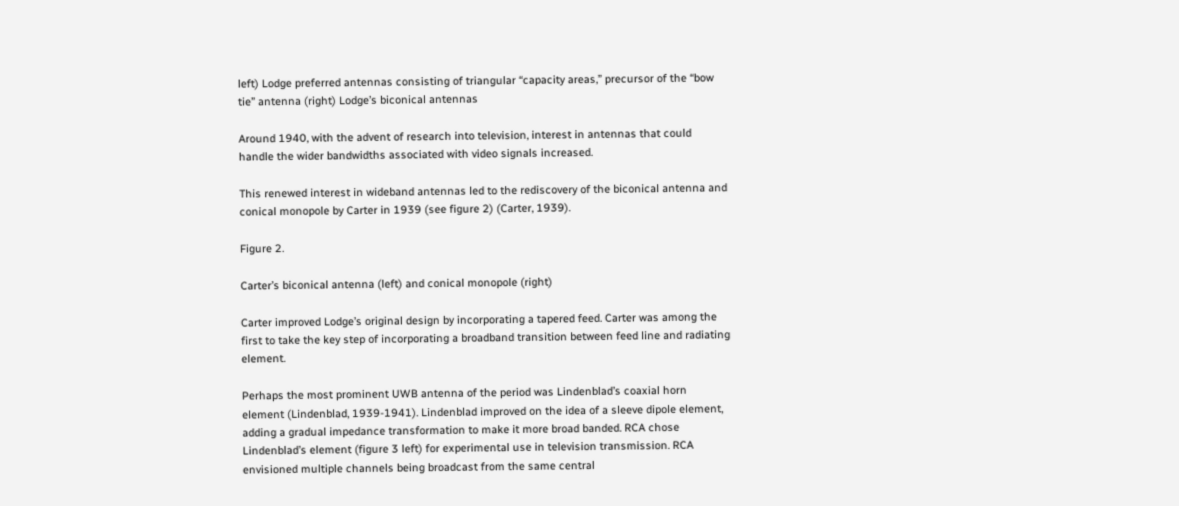left) Lodge preferred antennas consisting of triangular “capacity areas,” precursor of the “bow tie” antenna (right) Lodge’s biconical antennas

Around 1940, with the advent of research into television, interest in antennas that could handle the wider bandwidths associated with video signals increased.

This renewed interest in wideband antennas led to the rediscovery of the biconical antenna and conical monopole by Carter in 1939 (see figure 2) (Carter, 1939).

Figure 2.

Carter’s biconical antenna (left) and conical monopole (right)

Carter improved Lodge’s original design by incorporating a tapered feed. Carter was among the first to take the key step of incorporating a broadband transition between feed line and radiating element.

Perhaps the most prominent UWB antenna of the period was Lindenblad’s coaxial horn element (Lindenblad, 1939-1941). Lindenblad improved on the idea of a sleeve dipole element, adding a gradual impedance transformation to make it more broad banded. RCA chose Lindenblad’s element (figure 3 left) for experimental use in television transmission. RCA envisioned multiple channels being broadcast from the same central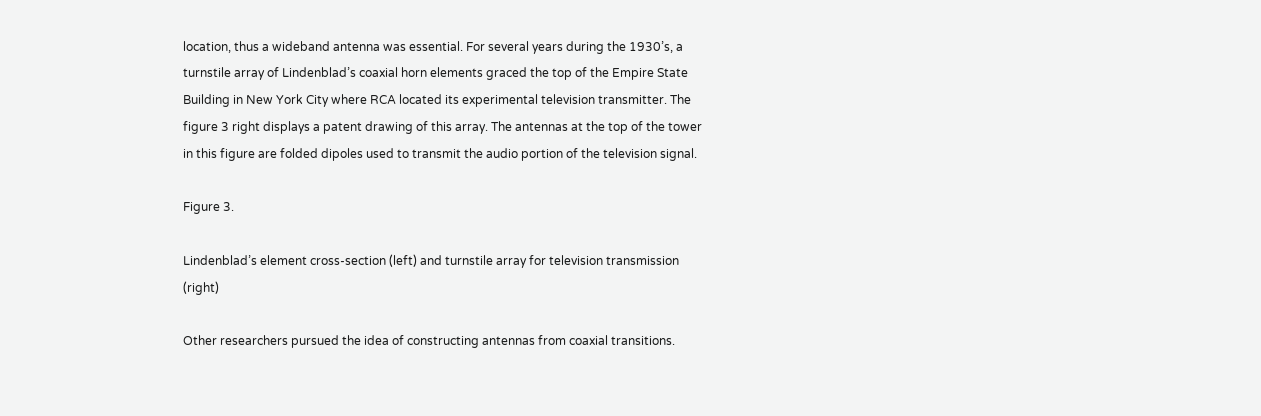location, thus a wideband antenna was essential. For several years during the 1930’s, a turnstile array of Lindenblad’s coaxial horn elements graced the top of the Empire State Building in New York City where RCA located its experimental television transmitter. The figure 3 right displays a patent drawing of this array. The antennas at the top of the tower in this figure are folded dipoles used to transmit the audio portion of the television signal.

Figure 3.

Lindenblad’s element cross-section (left) and turnstile array for television transmission (right)

Other researchers pursued the idea of constructing antennas from coaxial transitions.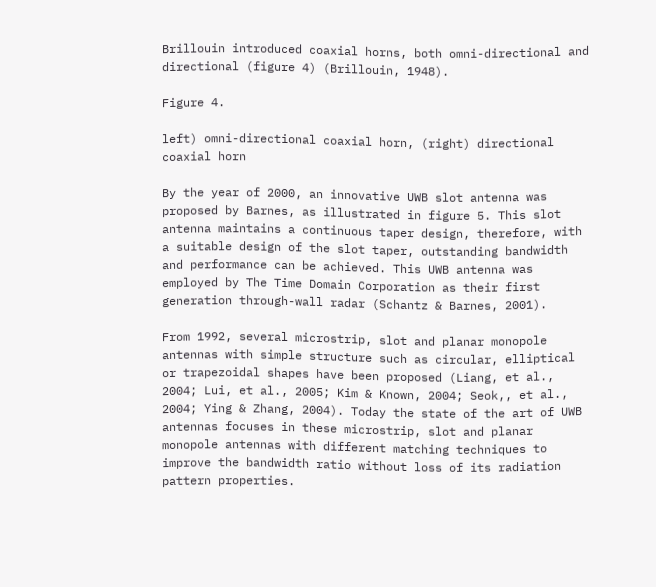Brillouin introduced coaxial horns, both omni-directional and directional (figure 4) (Brillouin, 1948).

Figure 4.

left) omni-directional coaxial horn, (right) directional coaxial horn

By the year of 2000, an innovative UWB slot antenna was proposed by Barnes, as illustrated in figure 5. This slot antenna maintains a continuous taper design, therefore, with a suitable design of the slot taper, outstanding bandwidth and performance can be achieved. This UWB antenna was employed by The Time Domain Corporation as their first generation through-wall radar (Schantz & Barnes, 2001).

From 1992, several microstrip, slot and planar monopole antennas with simple structure such as circular, elliptical or trapezoidal shapes have been proposed (Liang, et al., 2004; Lui, et al., 2005; Kim & Known, 2004; Seok,, et al., 2004; Ying & Zhang, 2004). Today the state of the art of UWB antennas focuses in these microstrip, slot and planar monopole antennas with different matching techniques to improve the bandwidth ratio without loss of its radiation pattern properties.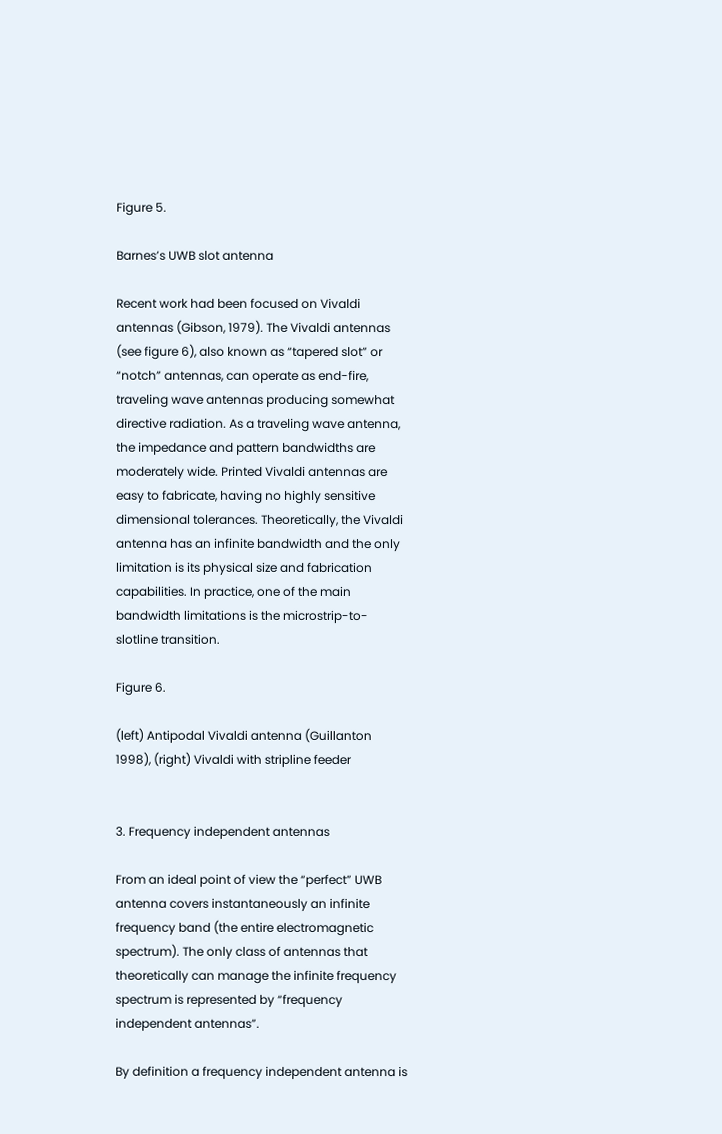Figure 5.

Barnes’s UWB slot antenna

Recent work had been focused on Vivaldi antennas (Gibson, 1979). The Vivaldi antennas (see figure 6), also known as “tapered slot” or “notch” antennas, can operate as end-fire, traveling wave antennas producing somewhat directive radiation. As a traveling wave antenna, the impedance and pattern bandwidths are moderately wide. Printed Vivaldi antennas are easy to fabricate, having no highly sensitive dimensional tolerances. Theoretically, the Vivaldi antenna has an infinite bandwidth and the only limitation is its physical size and fabrication capabilities. In practice, one of the main bandwidth limitations is the microstrip-to-slotline transition.

Figure 6.

(left) Antipodal Vivaldi antenna (Guillanton 1998), (right) Vivaldi with stripline feeder


3. Frequency independent antennas

From an ideal point of view the “perfect” UWB antenna covers instantaneously an infinite frequency band (the entire electromagnetic spectrum). The only class of antennas that theoretically can manage the infinite frequency spectrum is represented by “frequency independent antennas”.

By definition a frequency independent antenna is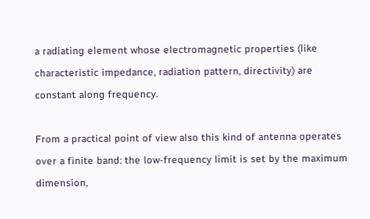a radiating element whose electromagnetic properties (like characteristic impedance, radiation pattern, directivity) are constant along frequency.

From a practical point of view also this kind of antenna operates over a finite band: the low-frequency limit is set by the maximum dimension,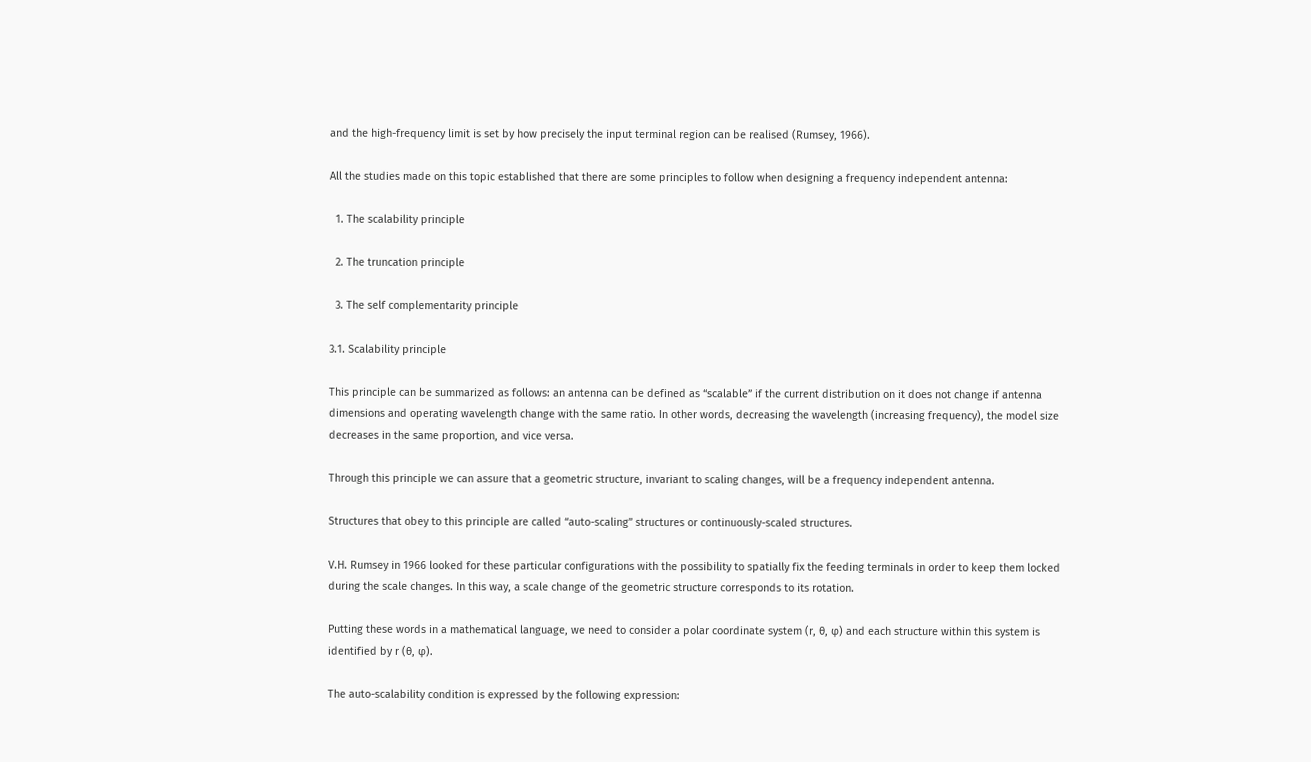and the high-frequency limit is set by how precisely the input terminal region can be realised (Rumsey, 1966).

All the studies made on this topic established that there are some principles to follow when designing a frequency independent antenna:

  1. The scalability principle

  2. The truncation principle

  3. The self complementarity principle

3.1. Scalability principle

This principle can be summarized as follows: an antenna can be defined as “scalable” if the current distribution on it does not change if antenna dimensions and operating wavelength change with the same ratio. In other words, decreasing the wavelength (increasing frequency), the model size decreases in the same proportion, and vice versa.

Through this principle we can assure that a geometric structure, invariant to scaling changes, will be a frequency independent antenna.

Structures that obey to this principle are called “auto-scaling” structures or continuously-scaled structures.

V.H. Rumsey in 1966 looked for these particular configurations with the possibility to spatially fix the feeding terminals in order to keep them locked during the scale changes. In this way, a scale change of the geometric structure corresponds to its rotation.

Putting these words in a mathematical language, we need to consider a polar coordinate system (r, θ, φ) and each structure within this system is identified by r (θ, φ).

The auto-scalability condition is expressed by the following expression: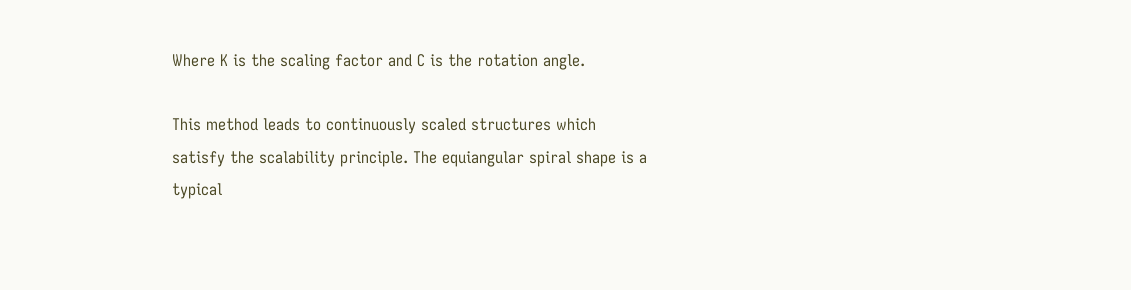Where K is the scaling factor and C is the rotation angle.

This method leads to continuously scaled structures which satisfy the scalability principle. The equiangular spiral shape is a typical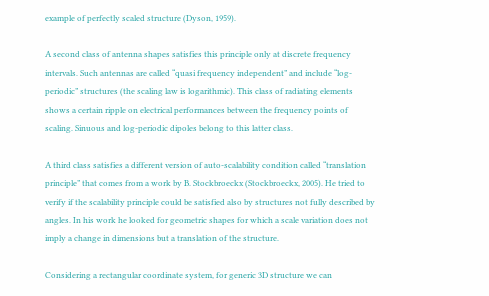example of perfectly scaled structure (Dyson, 1959).

A second class of antenna shapes satisfies this principle only at discrete frequency intervals. Such antennas are called “quasi frequency independent” and include “log-periodic” structures (the scaling law is logarithmic). This class of radiating elements shows a certain ripple on electrical performances between the frequency points of scaling. Sinuous and log-periodic dipoles belong to this latter class.

A third class satisfies a different version of auto-scalability condition called “translation principle” that comes from a work by B. Stockbroeckx (Stockbroeckx, 2005). He tried to verify if the scalability principle could be satisfied also by structures not fully described by angles. In his work he looked for geometric shapes for which a scale variation does not imply a change in dimensions but a translation of the structure.

Considering a rectangular coordinate system, for generic 3D structure we can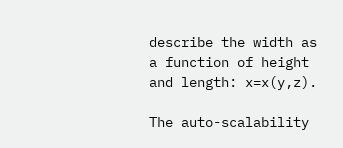describe the width as a function of height and length: x=x(y,z).

The auto-scalability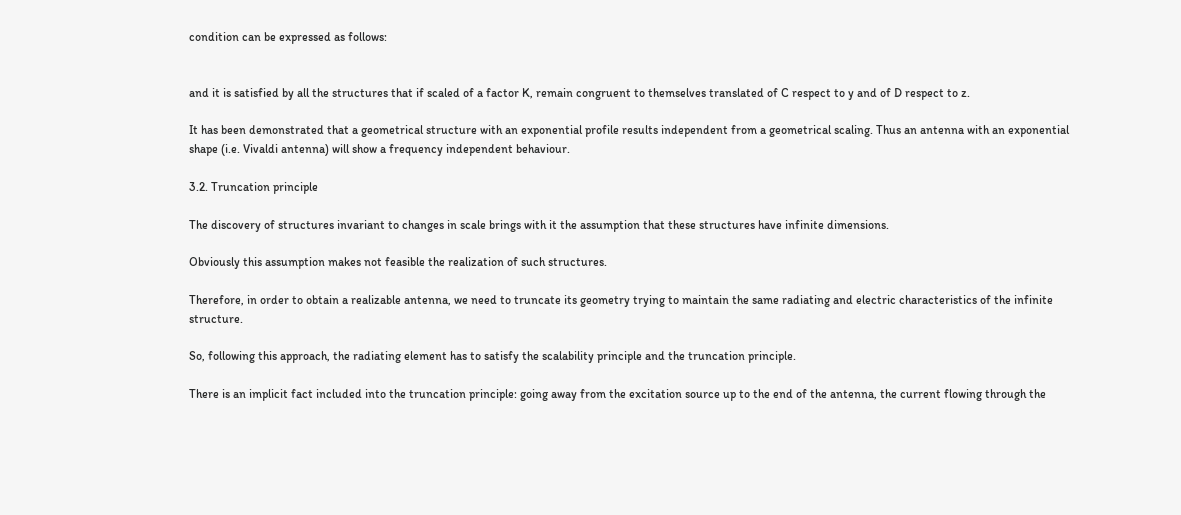condition can be expressed as follows:


and it is satisfied by all the structures that if scaled of a factor K, remain congruent to themselves translated of C respect to y and of D respect to z.

It has been demonstrated that a geometrical structure with an exponential profile results independent from a geometrical scaling. Thus an antenna with an exponential shape (i.e. Vivaldi antenna) will show a frequency independent behaviour.

3.2. Truncation principle

The discovery of structures invariant to changes in scale brings with it the assumption that these structures have infinite dimensions.

Obviously this assumption makes not feasible the realization of such structures.

Therefore, in order to obtain a realizable antenna, we need to truncate its geometry trying to maintain the same radiating and electric characteristics of the infinite structure.

So, following this approach, the radiating element has to satisfy the scalability principle and the truncation principle.

There is an implicit fact included into the truncation principle: going away from the excitation source up to the end of the antenna, the current flowing through the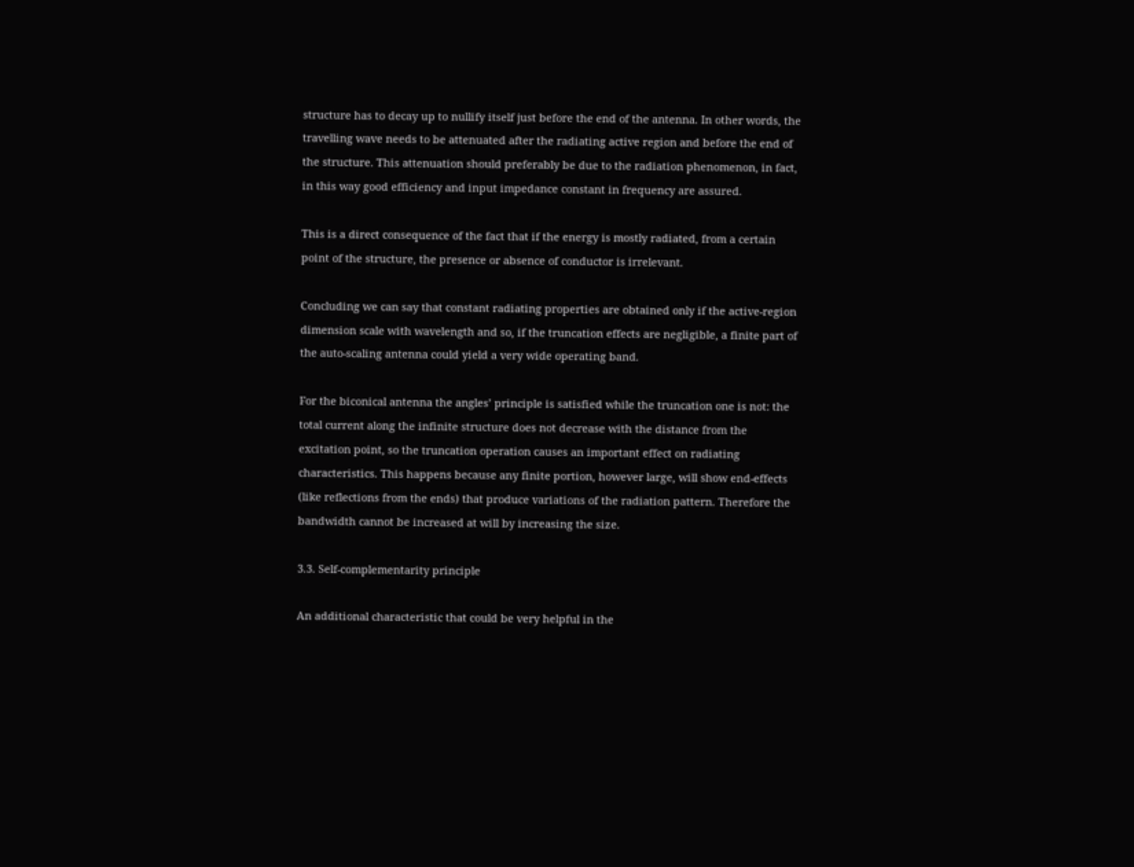structure has to decay up to nullify itself just before the end of the antenna. In other words, the travelling wave needs to be attenuated after the radiating active region and before the end of the structure. This attenuation should preferably be due to the radiation phenomenon, in fact, in this way good efficiency and input impedance constant in frequency are assured.

This is a direct consequence of the fact that if the energy is mostly radiated, from a certain point of the structure, the presence or absence of conductor is irrelevant.

Concluding we can say that constant radiating properties are obtained only if the active-region dimension scale with wavelength and so, if the truncation effects are negligible, a finite part of the auto-scaling antenna could yield a very wide operating band.

For the biconical antenna the angles’ principle is satisfied while the truncation one is not: the total current along the infinite structure does not decrease with the distance from the excitation point, so the truncation operation causes an important effect on radiating characteristics. This happens because any finite portion, however large, will show end-effects (like reflections from the ends) that produce variations of the radiation pattern. Therefore the bandwidth cannot be increased at will by increasing the size.

3.3. Self-complementarity principle

An additional characteristic that could be very helpful in the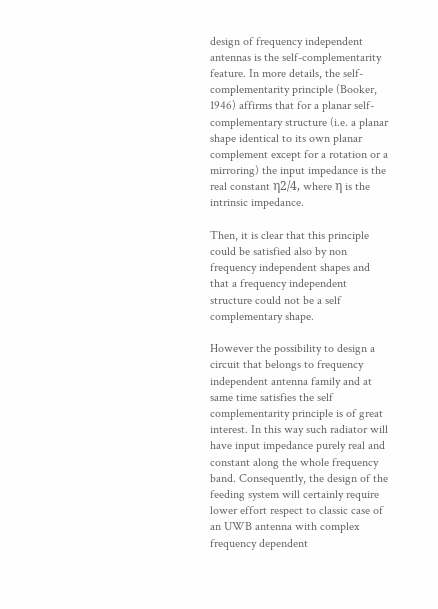design of frequency independent antennas is the self-complementarity feature. In more details, the self-complementarity principle (Booker, 1946) affirms that for a planar self-complementary structure (i.e. a planar shape identical to its own planar complement except for a rotation or a mirroring) the input impedance is the real constant η2/4, where η is the intrinsic impedance.

Then, it is clear that this principle could be satisfied also by non frequency independent shapes and that a frequency independent structure could not be a self complementary shape.

However the possibility to design a circuit that belongs to frequency independent antenna family and at same time satisfies the self complementarity principle is of great interest. In this way such radiator will have input impedance purely real and constant along the whole frequency band. Consequently, the design of the feeding system will certainly require lower effort respect to classic case of an UWB antenna with complex frequency dependent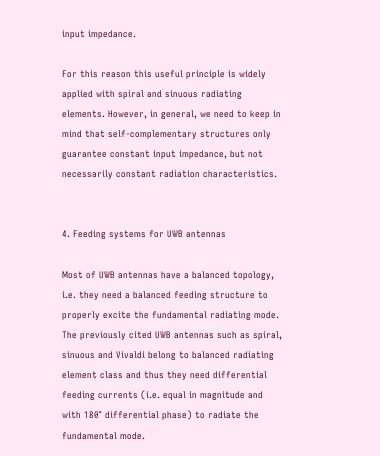input impedance.

For this reason this useful principle is widely applied with spiral and sinuous radiating elements. However, in general, we need to keep in mind that self-complementary structures only guarantee constant input impedance, but not necessarily constant radiation characteristics.


4. Feeding systems for UWB antennas

Most of UWB antennas have a balanced topology, i.e. they need a balanced feeding structure to properly excite the fundamental radiating mode. The previously cited UWB antennas such as spiral, sinuous and Vivaldi belong to balanced radiating element class and thus they need differential feeding currents (i.e. equal in magnitude and with 180° differential phase) to radiate the fundamental mode.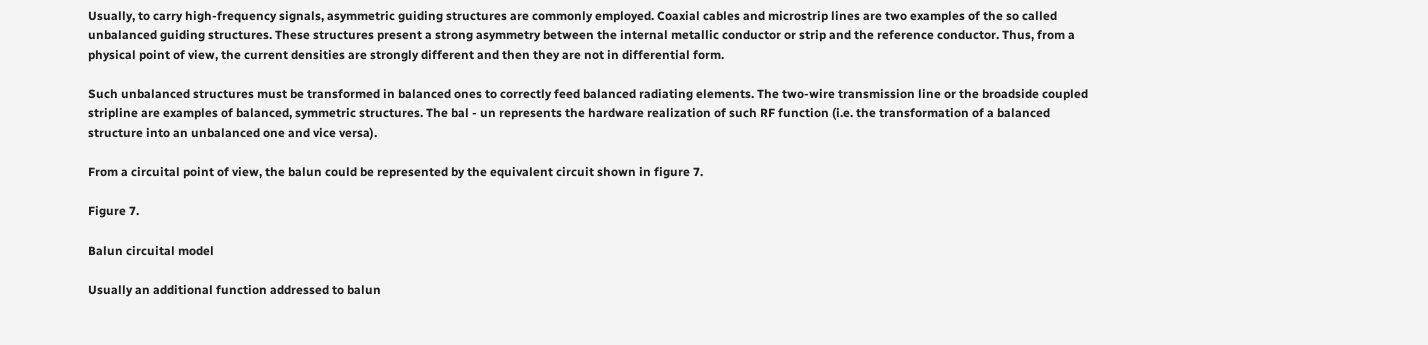Usually, to carry high-frequency signals, asymmetric guiding structures are commonly employed. Coaxial cables and microstrip lines are two examples of the so called unbalanced guiding structures. These structures present a strong asymmetry between the internal metallic conductor or strip and the reference conductor. Thus, from a physical point of view, the current densities are strongly different and then they are not in differential form.

Such unbalanced structures must be transformed in balanced ones to correctly feed balanced radiating elements. The two-wire transmission line or the broadside coupled stripline are examples of balanced, symmetric structures. The bal - un represents the hardware realization of such RF function (i.e. the transformation of a balanced structure into an unbalanced one and vice versa).

From a circuital point of view, the balun could be represented by the equivalent circuit shown in figure 7.

Figure 7.

Balun circuital model

Usually an additional function addressed to balun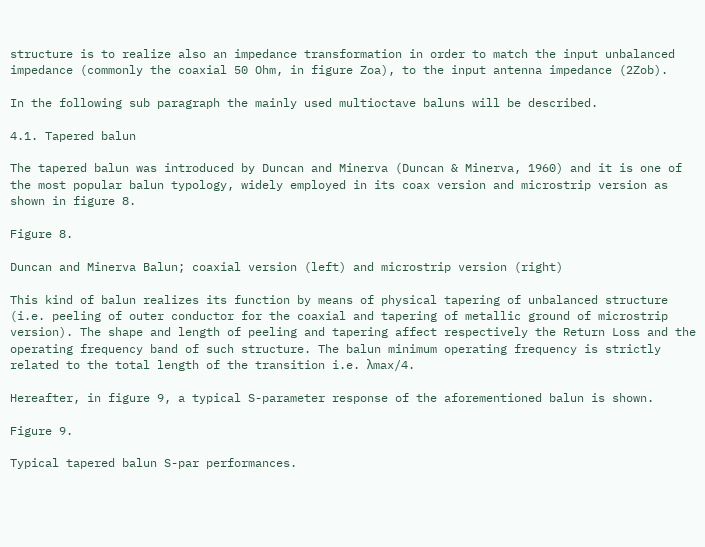structure is to realize also an impedance transformation in order to match the input unbalanced impedance (commonly the coaxial 50 Ohm, in figure Zoa), to the input antenna impedance (2Zob).

In the following sub paragraph the mainly used multioctave baluns will be described.

4.1. Tapered balun

The tapered balun was introduced by Duncan and Minerva (Duncan & Minerva, 1960) and it is one of the most popular balun typology, widely employed in its coax version and microstrip version as shown in figure 8.

Figure 8.

Duncan and Minerva Balun; coaxial version (left) and microstrip version (right)

This kind of balun realizes its function by means of physical tapering of unbalanced structure (i.e. peeling of outer conductor for the coaxial and tapering of metallic ground of microstrip version). The shape and length of peeling and tapering affect respectively the Return Loss and the operating frequency band of such structure. The balun minimum operating frequency is strictly related to the total length of the transition i.e. λmax/4.

Hereafter, in figure 9, a typical S-parameter response of the aforementioned balun is shown.

Figure 9.

Typical tapered balun S-par performances.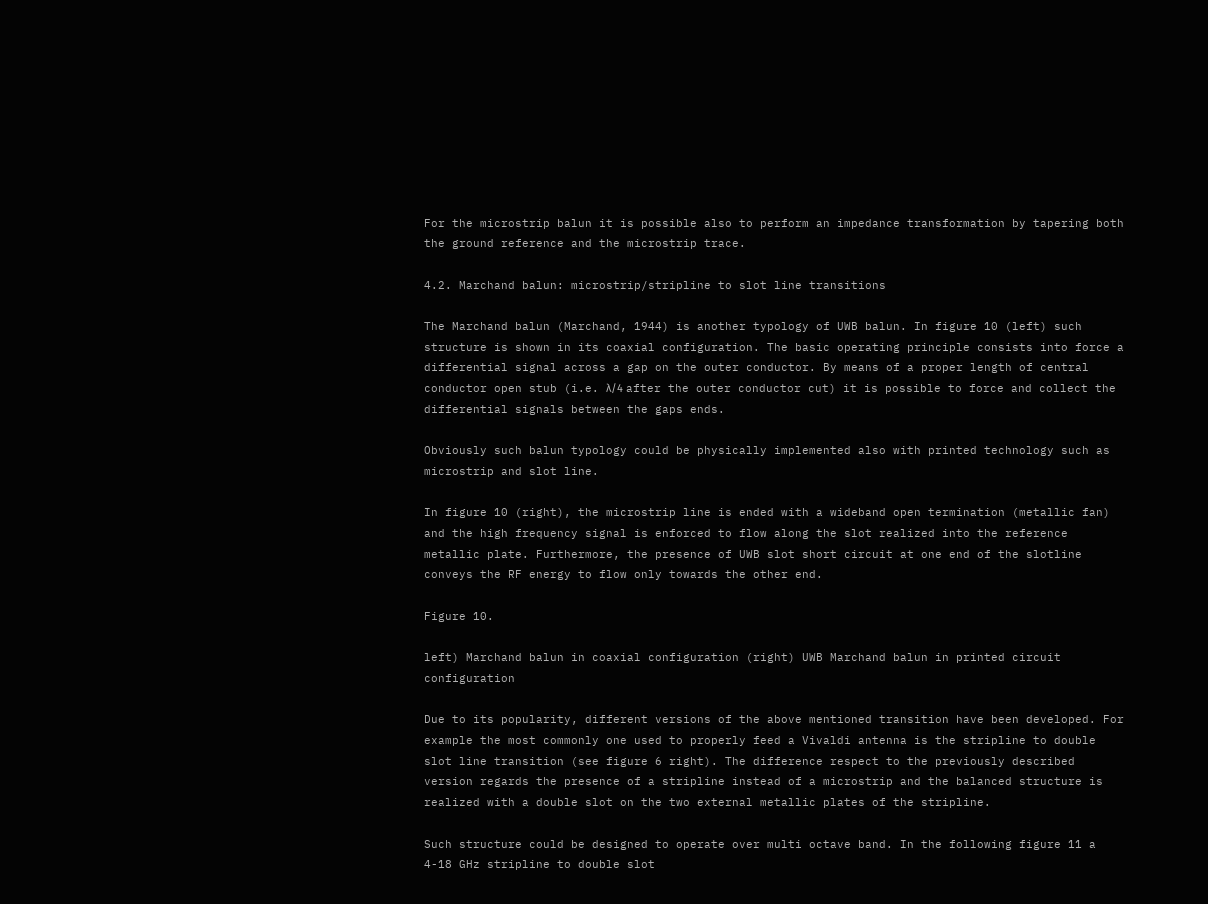For the microstrip balun it is possible also to perform an impedance transformation by tapering both the ground reference and the microstrip trace.

4.2. Marchand balun: microstrip/stripline to slot line transitions

The Marchand balun (Marchand, 1944) is another typology of UWB balun. In figure 10 (left) such structure is shown in its coaxial configuration. The basic operating principle consists into force a differential signal across a gap on the outer conductor. By means of a proper length of central conductor open stub (i.e. λ/4 after the outer conductor cut) it is possible to force and collect the differential signals between the gaps ends.

Obviously such balun typology could be physically implemented also with printed technology such as microstrip and slot line.

In figure 10 (right), the microstrip line is ended with a wideband open termination (metallic fan) and the high frequency signal is enforced to flow along the slot realized into the reference metallic plate. Furthermore, the presence of UWB slot short circuit at one end of the slotline conveys the RF energy to flow only towards the other end.

Figure 10.

left) Marchand balun in coaxial configuration (right) UWB Marchand balun in printed circuit configuration

Due to its popularity, different versions of the above mentioned transition have been developed. For example the most commonly one used to properly feed a Vivaldi antenna is the stripline to double slot line transition (see figure 6 right). The difference respect to the previously described version regards the presence of a stripline instead of a microstrip and the balanced structure is realized with a double slot on the two external metallic plates of the stripline.

Such structure could be designed to operate over multi octave band. In the following figure 11 a 4-18 GHz stripline to double slot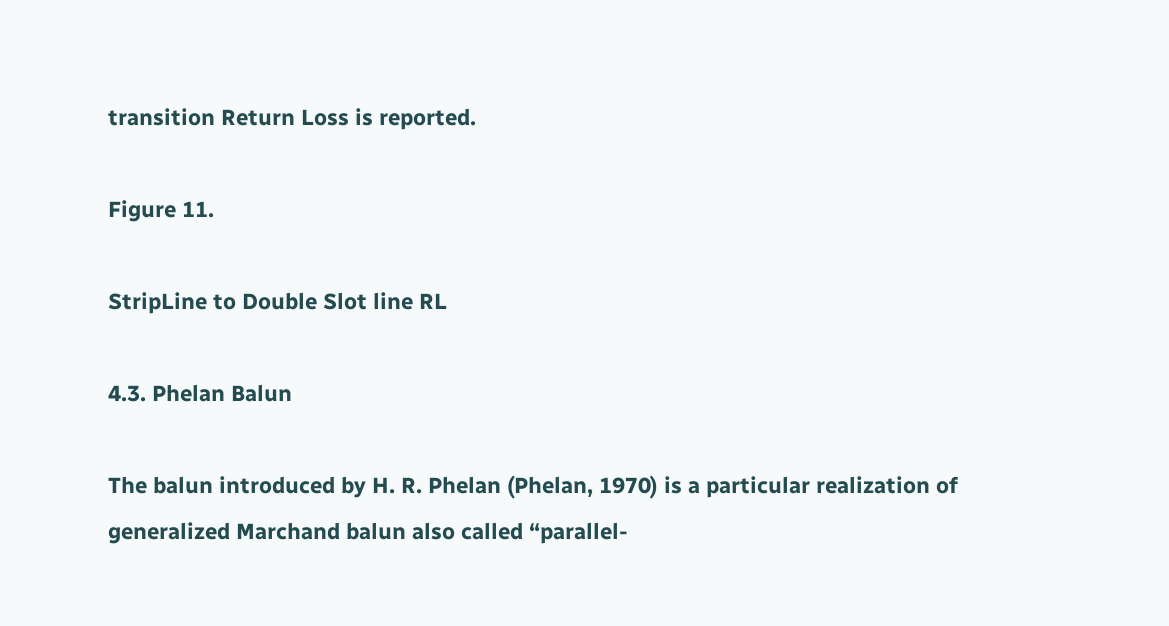transition Return Loss is reported.

Figure 11.

StripLine to Double Slot line RL

4.3. Phelan Balun

The balun introduced by H. R. Phelan (Phelan, 1970) is a particular realization of generalized Marchand balun also called “parallel-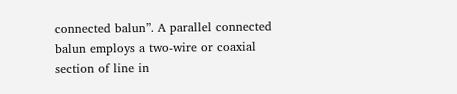connected balun”. A parallel connected balun employs a two-wire or coaxial section of line in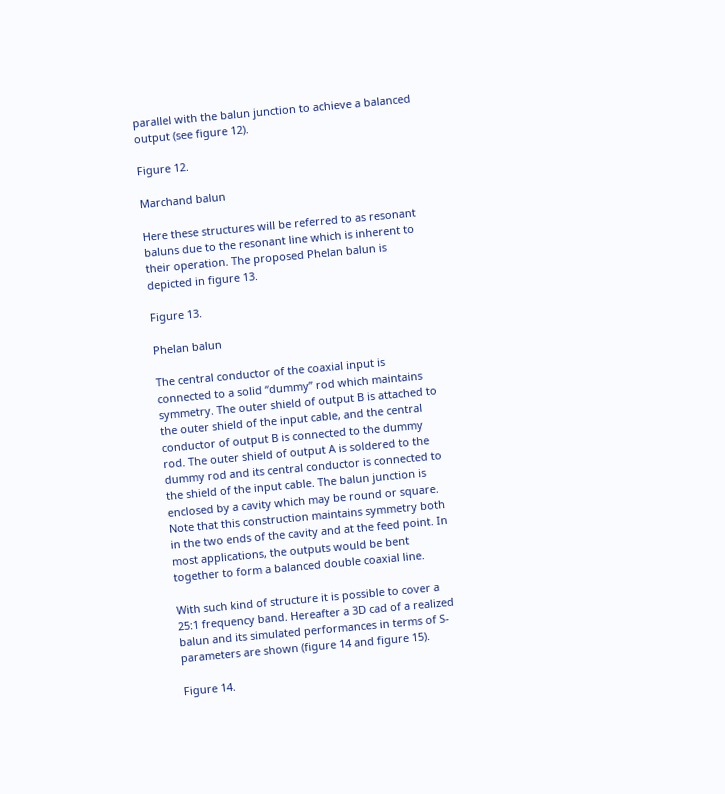parallel with the balun junction to achieve a balanced output (see figure 12).

Figure 12.

Marchand balun

Here these structures will be referred to as resonant baluns due to the resonant line which is inherent to their operation. The proposed Phelan balun is depicted in figure 13.

Figure 13.

Phelan balun

The central conductor of the coaxial input is connected to a solid “dummy” rod which maintains symmetry. The outer shield of output B is attached to the outer shield of the input cable, and the central conductor of output B is connected to the dummy rod. The outer shield of output A is soldered to the dummy rod and its central conductor is connected to the shield of the input cable. The balun junction is enclosed by a cavity which may be round or square. Note that this construction maintains symmetry both in the two ends of the cavity and at the feed point. In most applications, the outputs would be bent together to form a balanced double coaxial line.

With such kind of structure it is possible to cover a 25:1 frequency band. Hereafter a 3D cad of a realized balun and its simulated performances in terms of S-parameters are shown (figure 14 and figure 15).

Figure 14.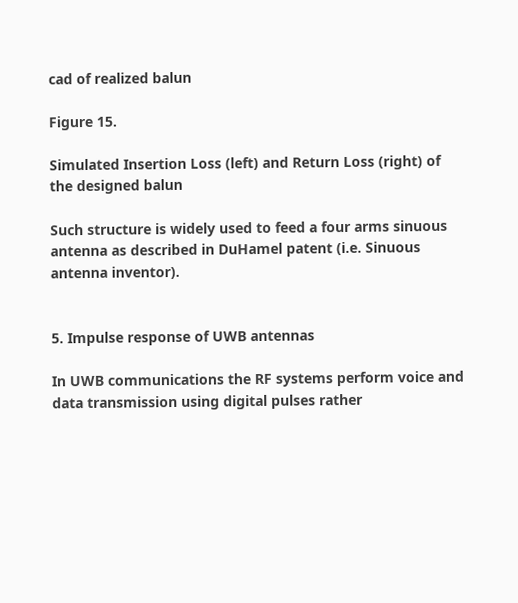cad of realized balun

Figure 15.

Simulated Insertion Loss (left) and Return Loss (right) of the designed balun

Such structure is widely used to feed a four arms sinuous antenna as described in DuHamel patent (i.e. Sinuous antenna inventor).


5. Impulse response of UWB antennas

In UWB communications the RF systems perform voice and data transmission using digital pulses rather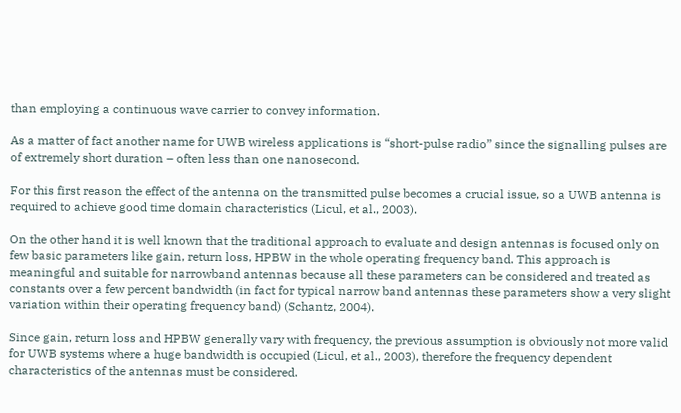than employing a continuous wave carrier to convey information.

As a matter of fact another name for UWB wireless applications is “short-pulse radio” since the signalling pulses are of extremely short duration – often less than one nanosecond.

For this first reason the effect of the antenna on the transmitted pulse becomes a crucial issue, so a UWB antenna is required to achieve good time domain characteristics (Licul, et al., 2003).

On the other hand it is well known that the traditional approach to evaluate and design antennas is focused only on few basic parameters like gain, return loss, HPBW in the whole operating frequency band. This approach is meaningful and suitable for narrowband antennas because all these parameters can be considered and treated as constants over a few percent bandwidth (in fact for typical narrow band antennas these parameters show a very slight variation within their operating frequency band) (Schantz, 2004).

Since gain, return loss and HPBW generally vary with frequency, the previous assumption is obviously not more valid for UWB systems where a huge bandwidth is occupied (Licul, et al., 2003), therefore the frequency dependent characteristics of the antennas must be considered.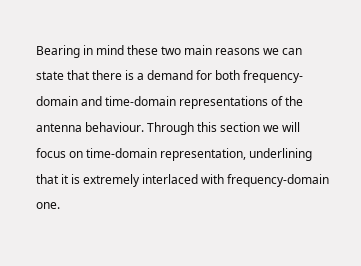Bearing in mind these two main reasons we can state that there is a demand for both frequency-domain and time-domain representations of the antenna behaviour. Through this section we will focus on time-domain representation, underlining that it is extremely interlaced with frequency-domain one.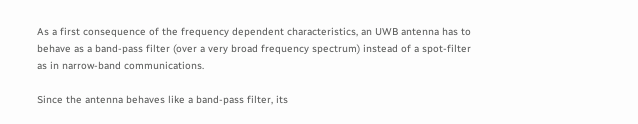As a first consequence of the frequency dependent characteristics, an UWB antenna has to behave as a band-pass filter (over a very broad frequency spectrum) instead of a spot-filter as in narrow-band communications.

Since the antenna behaves like a band-pass filter, its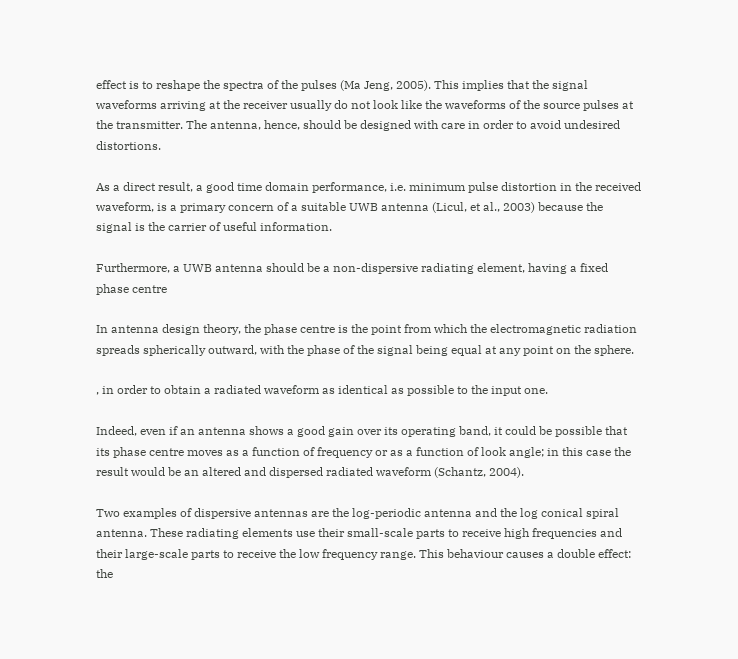effect is to reshape the spectra of the pulses (Ma Jeng, 2005). This implies that the signal waveforms arriving at the receiver usually do not look like the waveforms of the source pulses at the transmitter. The antenna, hence, should be designed with care in order to avoid undesired distortions.

As a direct result, a good time domain performance, i.e. minimum pulse distortion in the received waveform, is a primary concern of a suitable UWB antenna (Licul, et al., 2003) because the signal is the carrier of useful information.

Furthermore, a UWB antenna should be a non-dispersive radiating element, having a fixed phase centre

In antenna design theory, the phase centre is the point from which the electromagnetic radiation spreads spherically outward, with the phase of the signal being equal at any point on the sphere.

, in order to obtain a radiated waveform as identical as possible to the input one.

Indeed, even if an antenna shows a good gain over its operating band, it could be possible that its phase centre moves as a function of frequency or as a function of look angle; in this case the result would be an altered and dispersed radiated waveform (Schantz, 2004).

Two examples of dispersive antennas are the log-periodic antenna and the log conical spiral antenna. These radiating elements use their small-scale parts to receive high frequencies and their large-scale parts to receive the low frequency range. This behaviour causes a double effect: the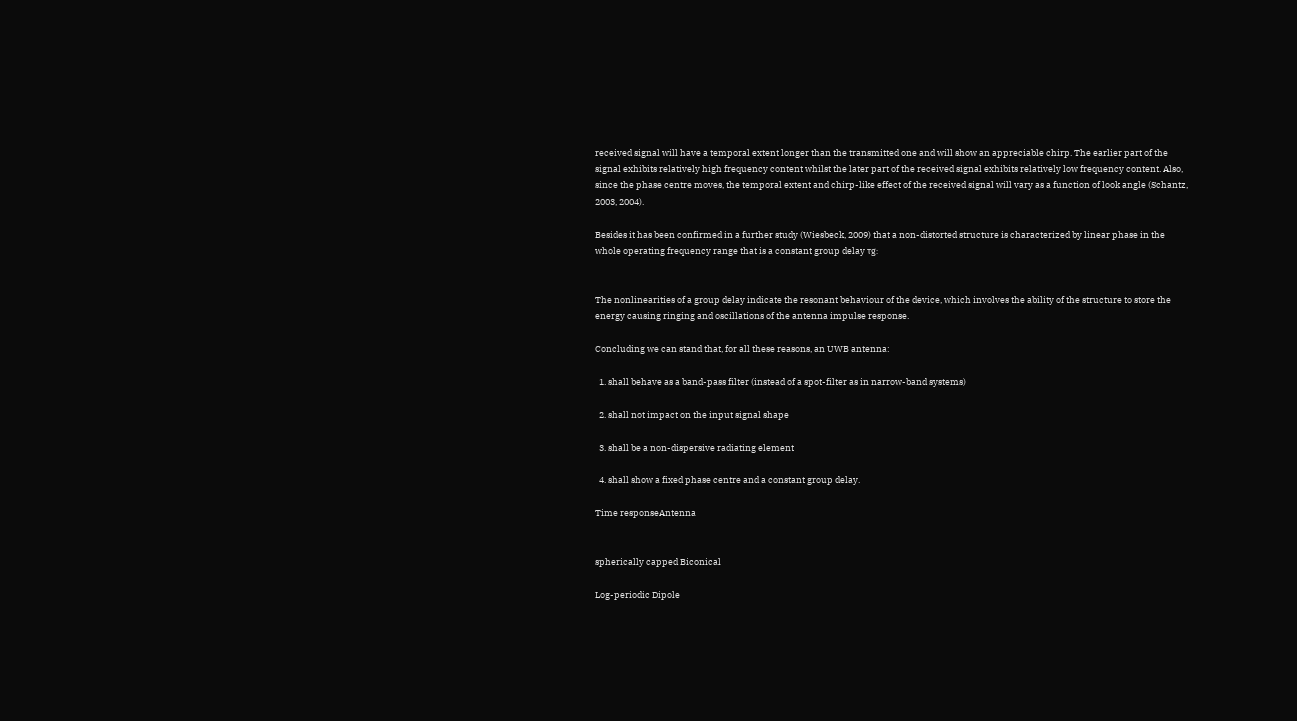received signal will have a temporal extent longer than the transmitted one and will show an appreciable chirp. The earlier part of the signal exhibits relatively high frequency content whilst the later part of the received signal exhibits relatively low frequency content. Also, since the phase centre moves, the temporal extent and chirp-like effect of the received signal will vary as a function of look angle (Schantz, 2003, 2004).

Besides it has been confirmed in a further study (Wiesbeck, 2009) that a non-distorted structure is characterized by linear phase in the whole operating frequency range that is a constant group delay τg:


The nonlinearities of a group delay indicate the resonant behaviour of the device, which involves the ability of the structure to store the energy causing ringing and oscillations of the antenna impulse response.

Concluding we can stand that, for all these reasons, an UWB antenna:

  1. shall behave as a band-pass filter (instead of a spot-filter as in narrow-band systems)

  2. shall not impact on the input signal shape

  3. shall be a non-dispersive radiating element

  4. shall show a fixed phase centre and a constant group delay.

Time responseAntenna


spherically capped Biconical

Log-periodic Dipole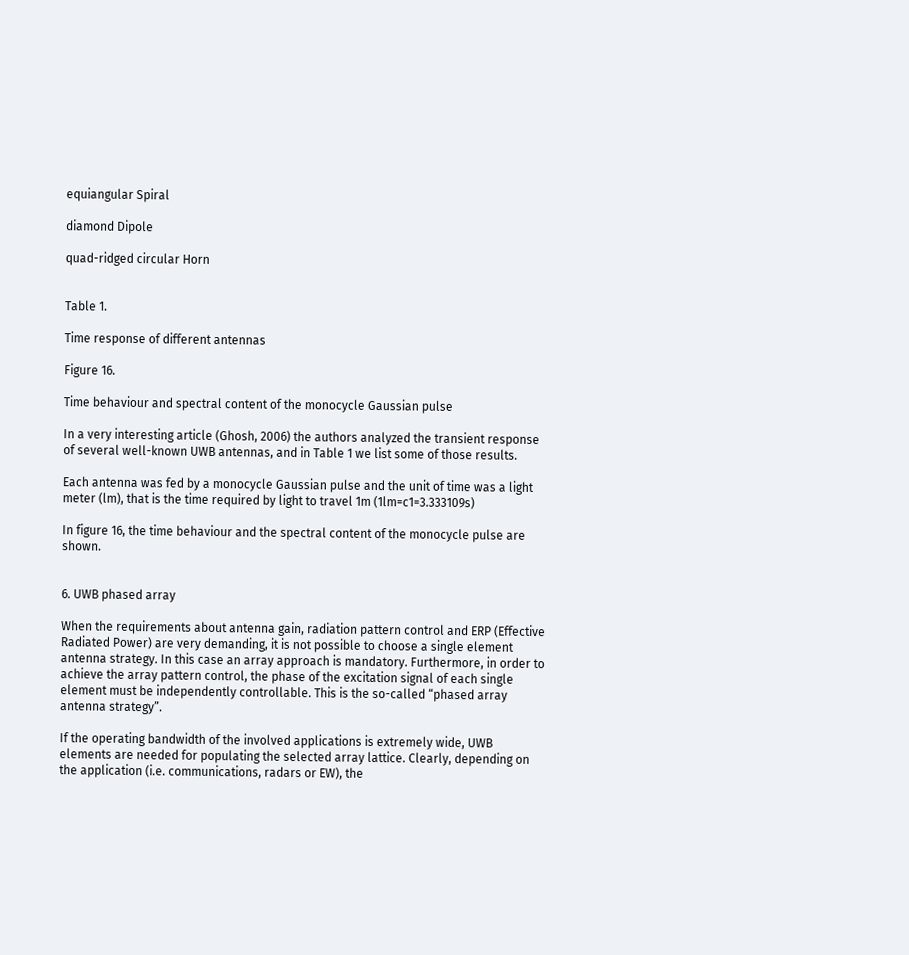equiangular Spiral

diamond Dipole

quad-ridged circular Horn


Table 1.

Time response of different antennas

Figure 16.

Time behaviour and spectral content of the monocycle Gaussian pulse

In a very interesting article (Ghosh, 2006) the authors analyzed the transient response of several well-known UWB antennas, and in Table 1 we list some of those results.

Each antenna was fed by a monocycle Gaussian pulse and the unit of time was a light meter (lm), that is the time required by light to travel 1m (1lm=c1=3.333109s)

In figure 16, the time behaviour and the spectral content of the monocycle pulse are shown.


6. UWB phased array

When the requirements about antenna gain, radiation pattern control and ERP (Effective Radiated Power) are very demanding, it is not possible to choose a single element antenna strategy. In this case an array approach is mandatory. Furthermore, in order to achieve the array pattern control, the phase of the excitation signal of each single element must be independently controllable. This is the so-called “phased array antenna strategy”.

If the operating bandwidth of the involved applications is extremely wide, UWB elements are needed for populating the selected array lattice. Clearly, depending on the application (i.e. communications, radars or EW), the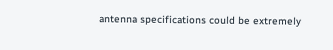antenna specifications could be extremely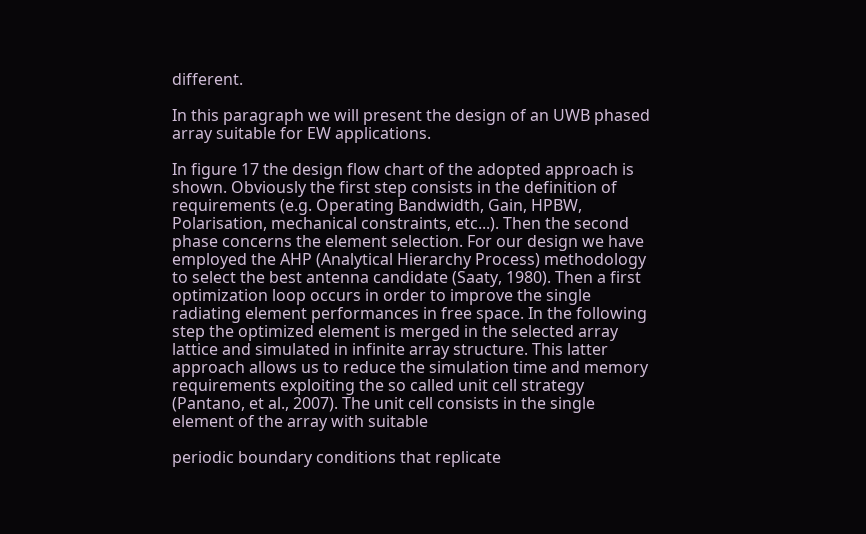different.

In this paragraph we will present the design of an UWB phased array suitable for EW applications.

In figure 17 the design flow chart of the adopted approach is shown. Obviously the first step consists in the definition of requirements (e.g. Operating Bandwidth, Gain, HPBW, Polarisation, mechanical constraints, etc...). Then the second phase concerns the element selection. For our design we have employed the AHP (Analytical Hierarchy Process) methodology to select the best antenna candidate (Saaty, 1980). Then a first optimization loop occurs in order to improve the single radiating element performances in free space. In the following step the optimized element is merged in the selected array lattice and simulated in infinite array structure. This latter approach allows us to reduce the simulation time and memory requirements exploiting the so called unit cell strategy (Pantano, et al., 2007). The unit cell consists in the single element of the array with suitable

periodic boundary conditions that replicate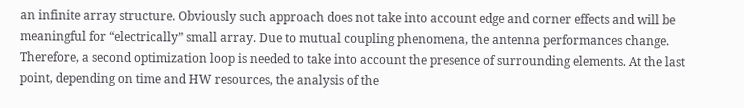an infinite array structure. Obviously such approach does not take into account edge and corner effects and will be meaningful for “electrically” small array. Due to mutual coupling phenomena, the antenna performances change. Therefore, a second optimization loop is needed to take into account the presence of surrounding elements. At the last point, depending on time and HW resources, the analysis of the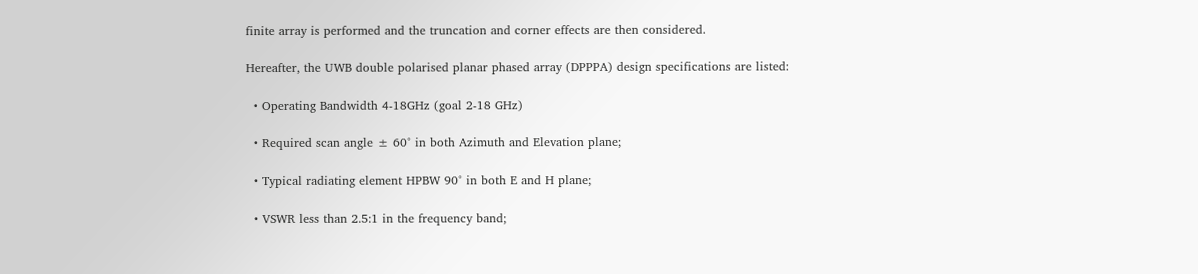finite array is performed and the truncation and corner effects are then considered.

Hereafter, the UWB double polarised planar phased array (DPPPA) design specifications are listed:

  • Operating Bandwidth 4-18GHz (goal 2-18 GHz)

  • Required scan angle ± 60° in both Azimuth and Elevation plane;

  • Typical radiating element HPBW 90° in both E and H plane;

  • VSWR less than 2.5:1 in the frequency band;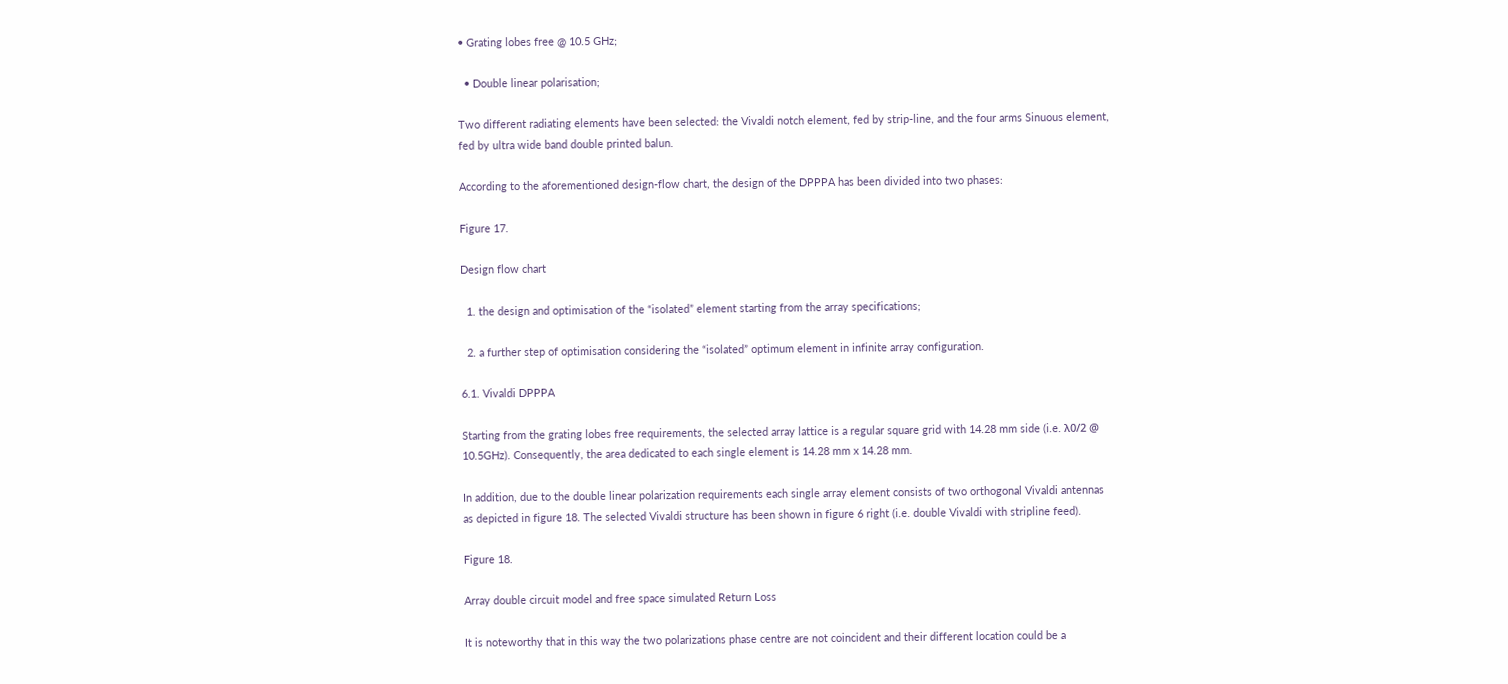• Grating lobes free @ 10.5 GHz;

  • Double linear polarisation;

Two different radiating elements have been selected: the Vivaldi notch element, fed by strip-line, and the four arms Sinuous element, fed by ultra wide band double printed balun.

According to the aforementioned design-flow chart, the design of the DPPPA has been divided into two phases:

Figure 17.

Design flow chart

  1. the design and optimisation of the “isolated” element starting from the array specifications;

  2. a further step of optimisation considering the “isolated” optimum element in infinite array configuration.

6.1. Vivaldi DPPPA

Starting from the grating lobes free requirements, the selected array lattice is a regular square grid with 14.28 mm side (i.e. λ0/2 @ 10.5GHz). Consequently, the area dedicated to each single element is 14.28 mm x 14.28 mm.

In addition, due to the double linear polarization requirements each single array element consists of two orthogonal Vivaldi antennas as depicted in figure 18. The selected Vivaldi structure has been shown in figure 6 right (i.e. double Vivaldi with stripline feed).

Figure 18.

Array double circuit model and free space simulated Return Loss

It is noteworthy that in this way the two polarizations phase centre are not coincident and their different location could be a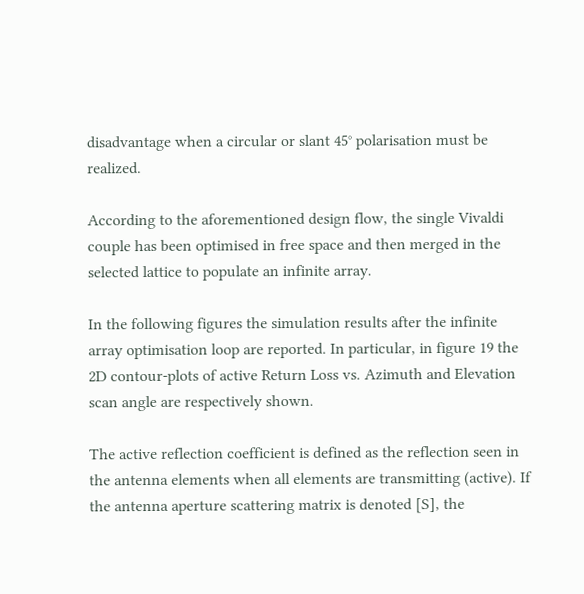disadvantage when a circular or slant 45° polarisation must be realized.

According to the aforementioned design flow, the single Vivaldi couple has been optimised in free space and then merged in the selected lattice to populate an infinite array.

In the following figures the simulation results after the infinite array optimisation loop are reported. In particular, in figure 19 the 2D contour-plots of active Return Loss vs. Azimuth and Elevation scan angle are respectively shown.

The active reflection coefficient is defined as the reflection seen in the antenna elements when all elements are transmitting (active). If the antenna aperture scattering matrix is denoted [S], the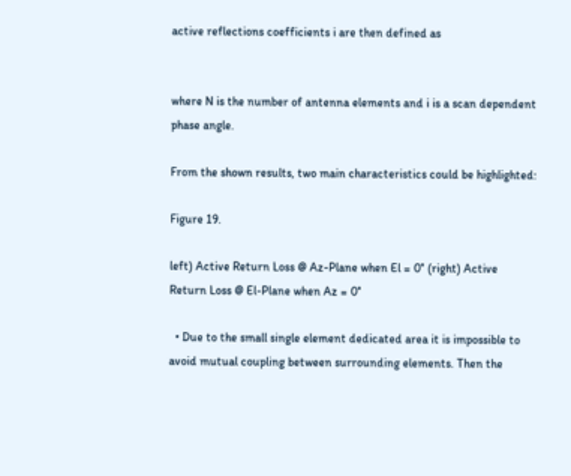active reflections coefficients i are then defined as


where N is the number of antenna elements and i is a scan dependent phase angle.

From the shown results, two main characteristics could be highlighted:

Figure 19.

left) Active Return Loss @ Az-Plane when El = 0° (right) Active Return Loss @ El-Plane when Az = 0°

  • Due to the small single element dedicated area it is impossible to avoid mutual coupling between surrounding elements. Then the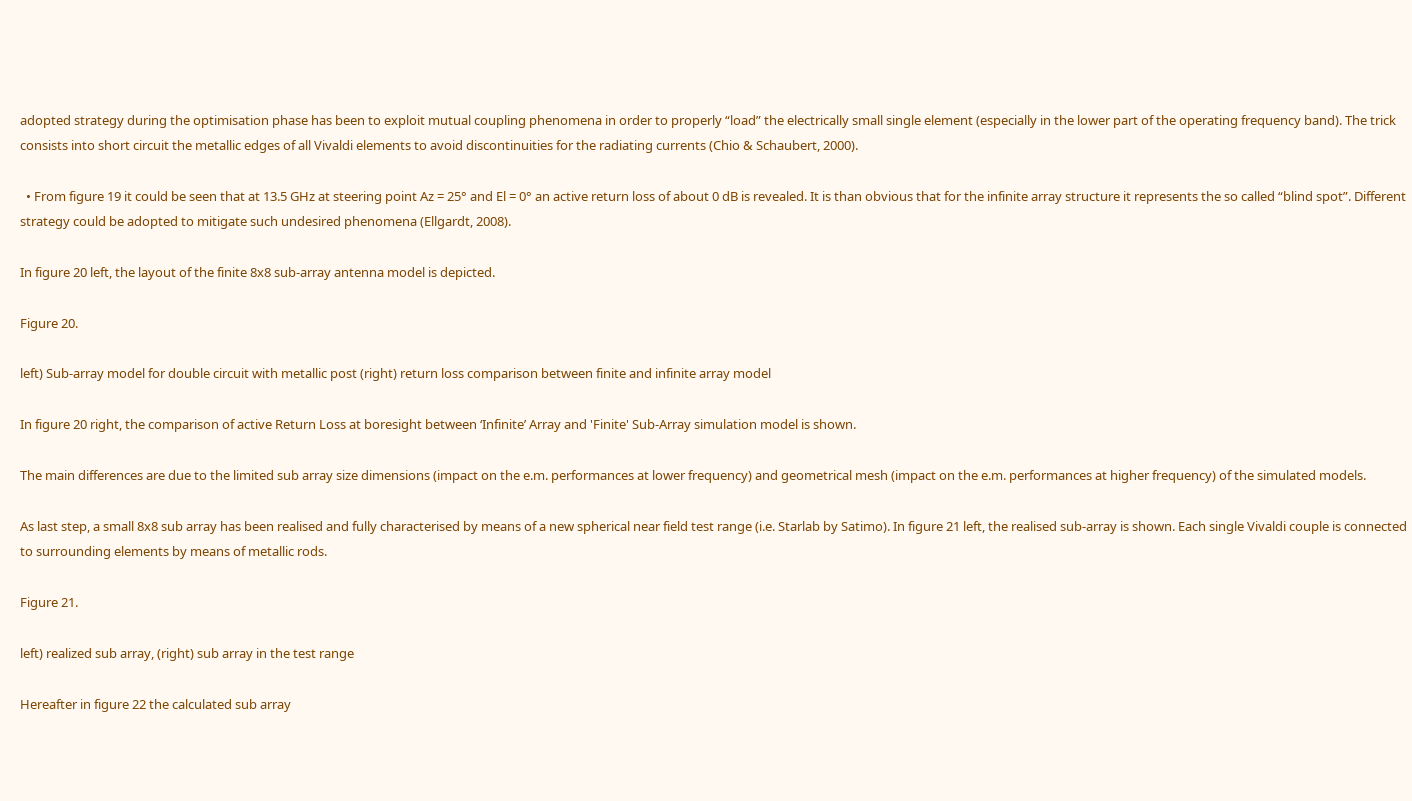adopted strategy during the optimisation phase has been to exploit mutual coupling phenomena in order to properly “load” the electrically small single element (especially in the lower part of the operating frequency band). The trick consists into short circuit the metallic edges of all Vivaldi elements to avoid discontinuities for the radiating currents (Chio & Schaubert, 2000).

  • From figure 19 it could be seen that at 13.5 GHz at steering point Az = 25° and El = 0° an active return loss of about 0 dB is revealed. It is than obvious that for the infinite array structure it represents the so called “blind spot”. Different strategy could be adopted to mitigate such undesired phenomena (Ellgardt, 2008).

In figure 20 left, the layout of the finite 8x8 sub-array antenna model is depicted.

Figure 20.

left) Sub-array model for double circuit with metallic post (right) return loss comparison between finite and infinite array model

In figure 20 right, the comparison of active Return Loss at boresight between ‘Infinite’ Array and 'Finite' Sub-Array simulation model is shown.

The main differences are due to the limited sub array size dimensions (impact on the e.m. performances at lower frequency) and geometrical mesh (impact on the e.m. performances at higher frequency) of the simulated models.

As last step, a small 8x8 sub array has been realised and fully characterised by means of a new spherical near field test range (i.e. Starlab by Satimo). In figure 21 left, the realised sub-array is shown. Each single Vivaldi couple is connected to surrounding elements by means of metallic rods.

Figure 21.

left) realized sub array, (right) sub array in the test range

Hereafter in figure 22 the calculated sub array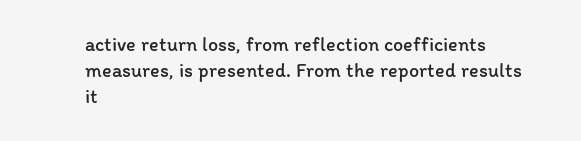active return loss, from reflection coefficients measures, is presented. From the reported results it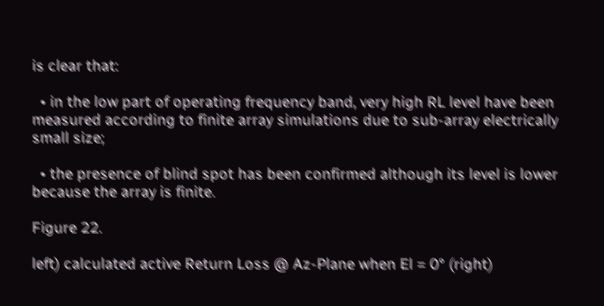is clear that:

  • in the low part of operating frequency band, very high RL level have been measured according to finite array simulations due to sub-array electrically small size;

  • the presence of blind spot has been confirmed although its level is lower because the array is finite.

Figure 22.

left) calculated active Return Loss @ Az-Plane when El = 0° (right)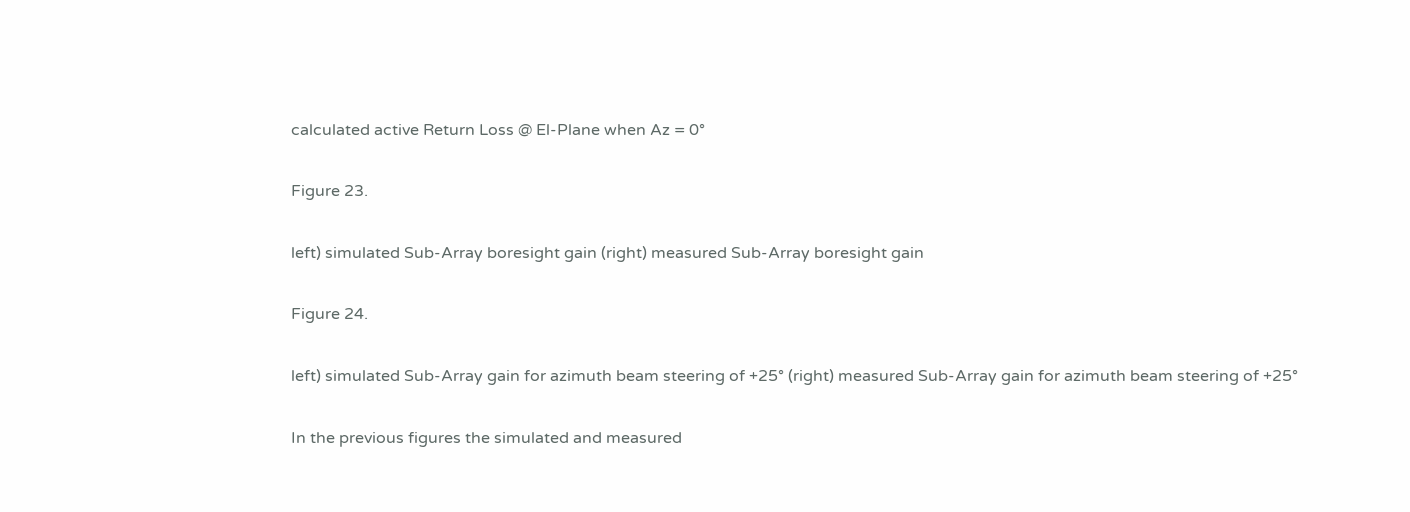calculated active Return Loss @ El-Plane when Az = 0°

Figure 23.

left) simulated Sub-Array boresight gain (right) measured Sub-Array boresight gain

Figure 24.

left) simulated Sub-Array gain for azimuth beam steering of +25° (right) measured Sub-Array gain for azimuth beam steering of +25°

In the previous figures the simulated and measured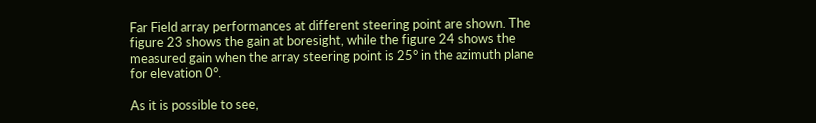Far Field array performances at different steering point are shown. The figure 23 shows the gain at boresight, while the figure 24 shows the measured gain when the array steering point is 25° in the azimuth plane for elevation 0°.

As it is possible to see,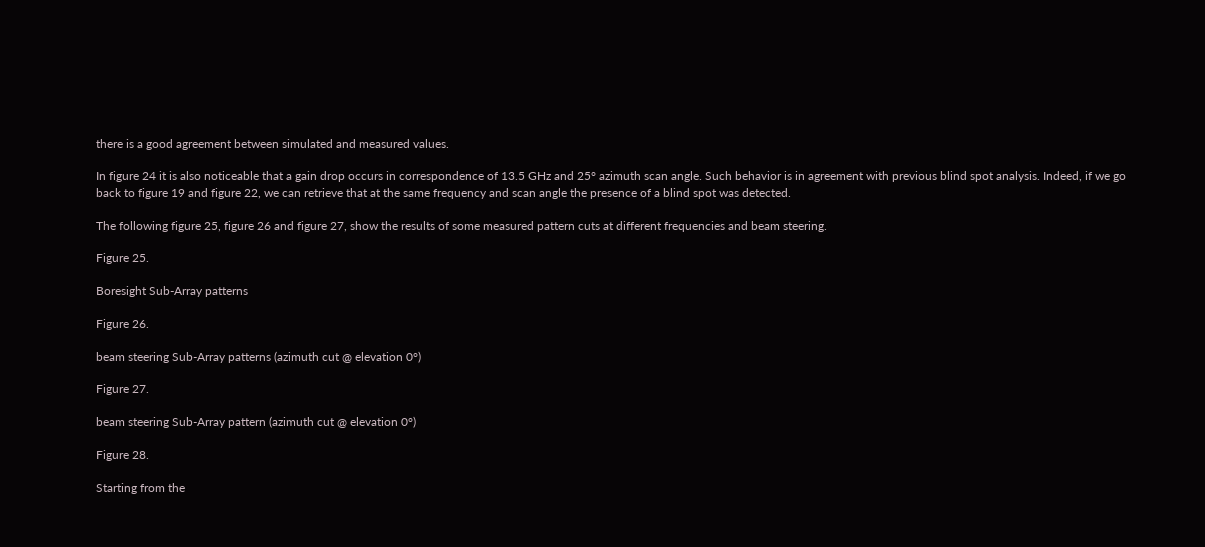there is a good agreement between simulated and measured values.

In figure 24 it is also noticeable that a gain drop occurs in correspondence of 13.5 GHz and 25° azimuth scan angle. Such behavior is in agreement with previous blind spot analysis. Indeed, if we go back to figure 19 and figure 22, we can retrieve that at the same frequency and scan angle the presence of a blind spot was detected.

The following figure 25, figure 26 and figure 27, show the results of some measured pattern cuts at different frequencies and beam steering.

Figure 25.

Boresight Sub-Array patterns

Figure 26.

beam steering Sub-Array patterns (azimuth cut @ elevation 0°)

Figure 27.

beam steering Sub-Array pattern (azimuth cut @ elevation 0°)

Figure 28.

Starting from the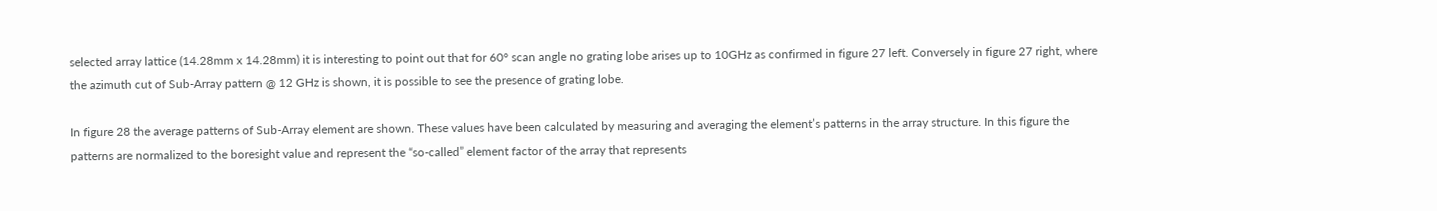selected array lattice (14.28mm x 14.28mm) it is interesting to point out that for 60° scan angle no grating lobe arises up to 10GHz as confirmed in figure 27 left. Conversely in figure 27 right, where the azimuth cut of Sub-Array pattern @ 12 GHz is shown, it is possible to see the presence of grating lobe.

In figure 28 the average patterns of Sub-Array element are shown. These values have been calculated by measuring and averaging the element’s patterns in the array structure. In this figure the patterns are normalized to the boresight value and represent the “so-called” element factor of the array that represents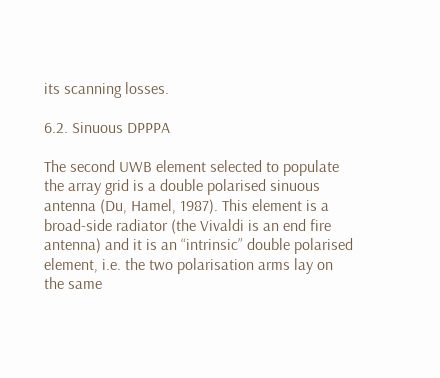its scanning losses.

6.2. Sinuous DPPPA

The second UWB element selected to populate the array grid is a double polarised sinuous antenna (Du, Hamel, 1987). This element is a broad-side radiator (the Vivaldi is an end fire antenna) and it is an “intrinsic” double polarised element, i.e. the two polarisation arms lay on the same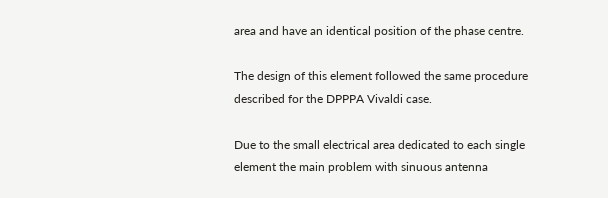area and have an identical position of the phase centre.

The design of this element followed the same procedure described for the DPPPA Vivaldi case.

Due to the small electrical area dedicated to each single element the main problem with sinuous antenna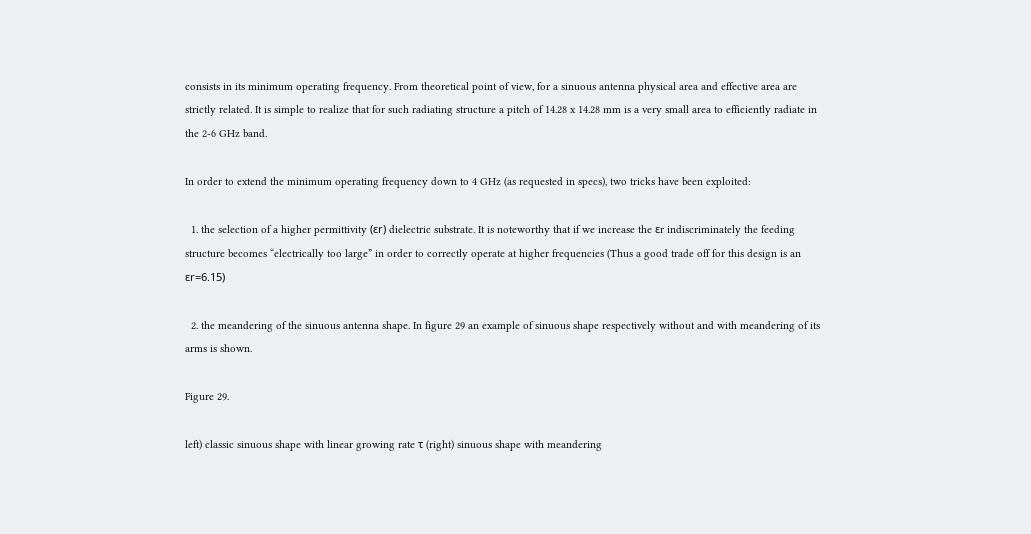consists in its minimum operating frequency. From theoretical point of view, for a sinuous antenna physical area and effective area are strictly related. It is simple to realize that for such radiating structure a pitch of 14.28 x 14.28 mm is a very small area to efficiently radiate in the 2-6 GHz band.

In order to extend the minimum operating frequency down to 4 GHz (as requested in specs), two tricks have been exploited:

  1. the selection of a higher permittivity (εr) dielectric substrate. It is noteworthy that if we increase the εr indiscriminately the feeding structure becomes “electrically too large” in order to correctly operate at higher frequencies (Thus a good trade off for this design is an εr=6.15)

  2. the meandering of the sinuous antenna shape. In figure 29 an example of sinuous shape respectively without and with meandering of its arms is shown.

Figure 29.

left) classic sinuous shape with linear growing rate τ (right) sinuous shape with meandering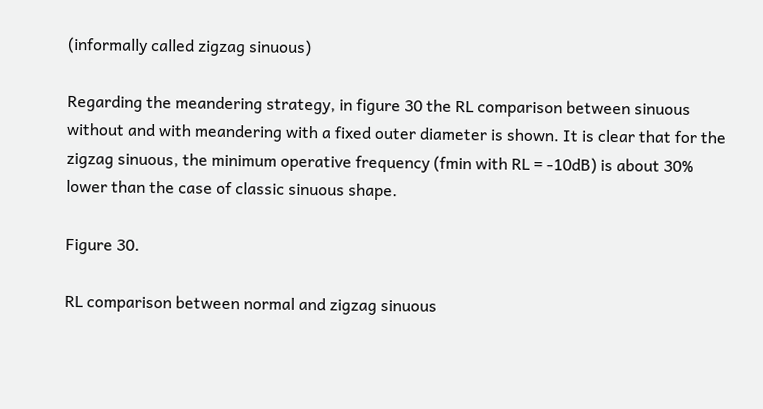(informally called zigzag sinuous)

Regarding the meandering strategy, in figure 30 the RL comparison between sinuous without and with meandering with a fixed outer diameter is shown. It is clear that for the zigzag sinuous, the minimum operative frequency (fmin with RL = -10dB) is about 30% lower than the case of classic sinuous shape.

Figure 30.

RL comparison between normal and zigzag sinuous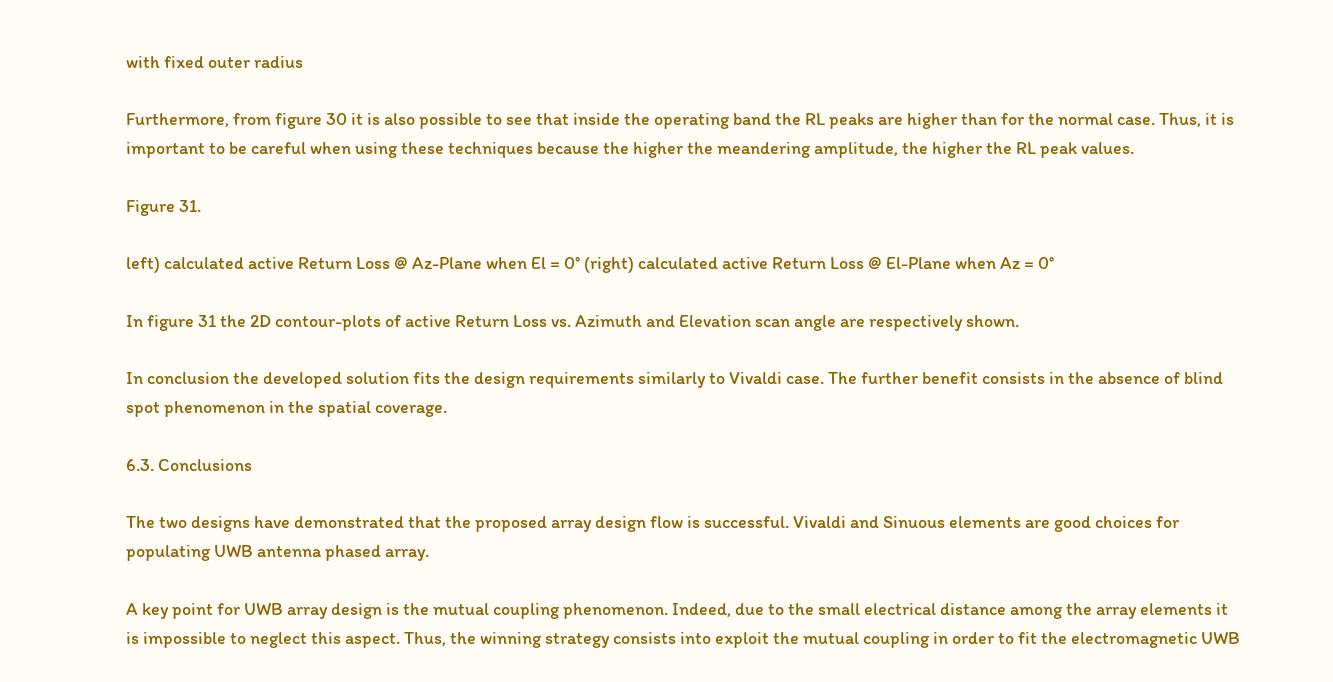with fixed outer radius

Furthermore, from figure 30 it is also possible to see that inside the operating band the RL peaks are higher than for the normal case. Thus, it is important to be careful when using these techniques because the higher the meandering amplitude, the higher the RL peak values.

Figure 31.

left) calculated active Return Loss @ Az-Plane when El = 0° (right) calculated active Return Loss @ El-Plane when Az = 0°

In figure 31 the 2D contour-plots of active Return Loss vs. Azimuth and Elevation scan angle are respectively shown.

In conclusion the developed solution fits the design requirements similarly to Vivaldi case. The further benefit consists in the absence of blind spot phenomenon in the spatial coverage.

6.3. Conclusions

The two designs have demonstrated that the proposed array design flow is successful. Vivaldi and Sinuous elements are good choices for populating UWB antenna phased array.

A key point for UWB array design is the mutual coupling phenomenon. Indeed, due to the small electrical distance among the array elements it is impossible to neglect this aspect. Thus, the winning strategy consists into exploit the mutual coupling in order to fit the electromagnetic UWB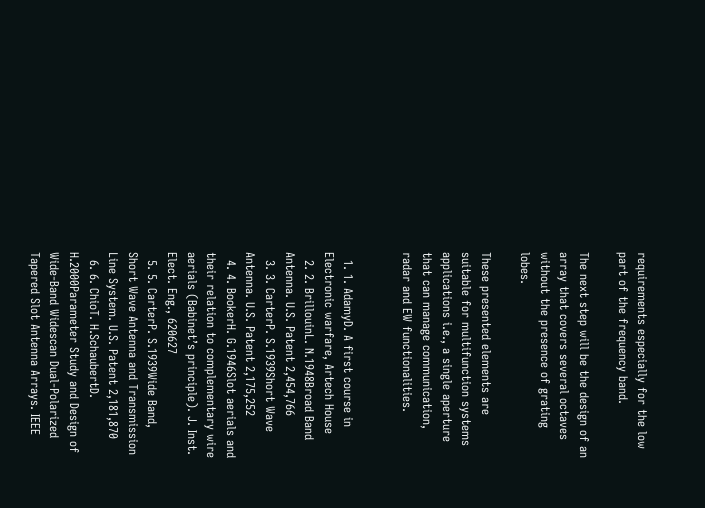requirements especially for the low part of the frequency band.

The next step will be the design of an array that covers several octaves without the presence of grating lobes.

These presented elements are suitable for multifunction systems applications i.e., a single aperture that can manage communication, radar and EW functionalities.


  1. 1. AdamyD. A first course in Electronic warfare, Artech House
  2. 2. BrillouinL. N.1948Broad Band Antenna. U.S. Patent 2,454,766
  3. 3. CarterP. S.1939Short Wave Antenna. U.S. Patent 2,175,252
  4. 4. BookerH. G.1946Slot aerials and their relation to complementary wire aerials (Babinet’s principle). J. Inst. Elect. Eng., 620627
  5. 5. CarterP. S.1939Wide Band, Short Wave Antenna and Transmission Line System. U.S. Patent 2,181,870
  6. 6. ChioT. H.SchaubertD. H.2000Parameter Study and Design of Wide-Band Widescan Dual-Polarized Tapered Slot Antenna Arrays. IEEE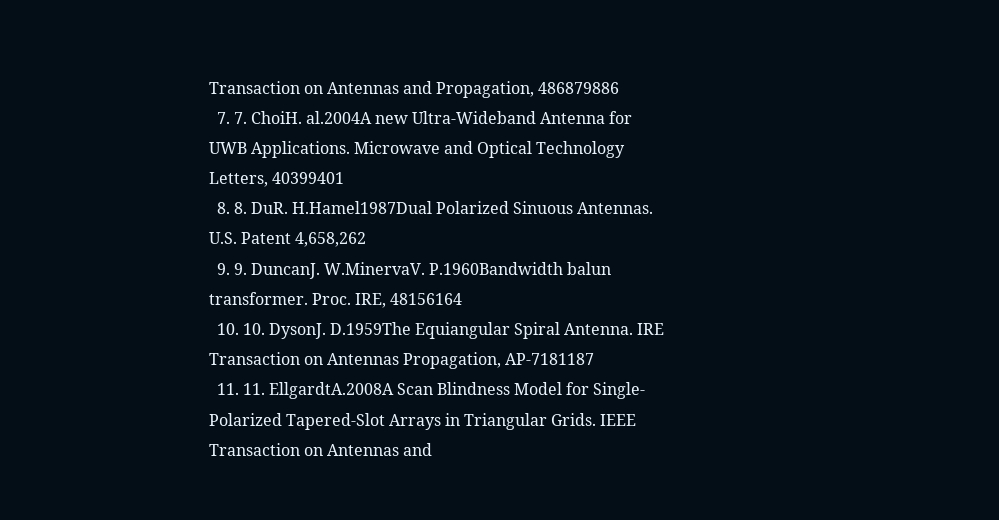Transaction on Antennas and Propagation, 486879886
  7. 7. ChoiH. al.2004A new Ultra-Wideband Antenna for UWB Applications. Microwave and Optical Technology Letters, 40399401
  8. 8. DuR. H.Hamel1987Dual Polarized Sinuous Antennas. U.S. Patent 4,658,262
  9. 9. DuncanJ. W.MinervaV. P.1960Bandwidth balun transformer. Proc. IRE, 48156164
  10. 10. DysonJ. D.1959The Equiangular Spiral Antenna. IRE Transaction on Antennas Propagation, AP-7181187
  11. 11. EllgardtA.2008A Scan Blindness Model for Single-Polarized Tapered-Slot Arrays in Triangular Grids. IEEE Transaction on Antennas and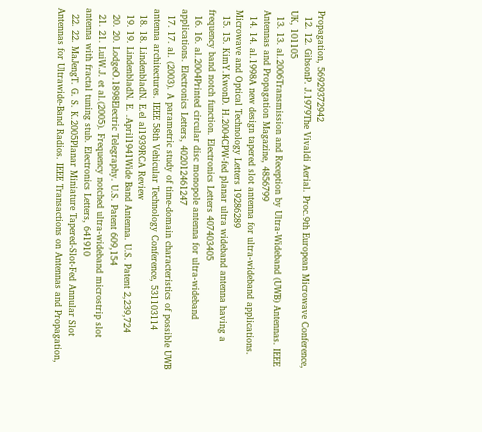Propagation, 56929372942
  12. 12. GibsonP. J.1979The Vivaldi Aerial. Proc.9th European Microwave Conference, UK, 101105
  13. 13. al.2006Transmission and Reception by Ultra-Wideband (UWB) Antennas. IEEE Antennas and Propagation Magazine, 4856799
  14. 14. al.1998A new design tapered slot antenna for ultra-wideband applications. Microwave and Optical Technology Letters 19286289
  15. 15. KimY.KwonD. H.2004CPW-fed planar ultra wideband antenna having a frequency band notch function. Electronics Letters 407403405
  16. 16. al.2004Printed circular disc monopole antenna for ultra-wideband applications. Electronics Letters, 402012461247
  17. 17. al. (2003). A parametric study of time-domain characteristics of possible UWB antenna architectures. IEEE 58th Vehicular Technology Conference, 531103114
  18. 18. LindenbladN. E.el al1939RCA Review
  19. 19. LindenbladN. E. .April1941Wide Band Antenna. U.S. Patent 2,239,724
  20. 20. LodgeO.1898Electric Telegraphy. U.S. Patent 609,154
  21. 21. LuiW.J. et al.(2005). Frequency notched ultra-wideband microstrip slot antenna with fractal tuning stub. Electronics Letters, 641910
  22. 22. MaJengT. G. S. K.2005Planar Miniature Tapered-Slot-Fed Annular Slot Antennas for Ultrawide-Band Radios. IEEE Transactions on Antennas and Propagation,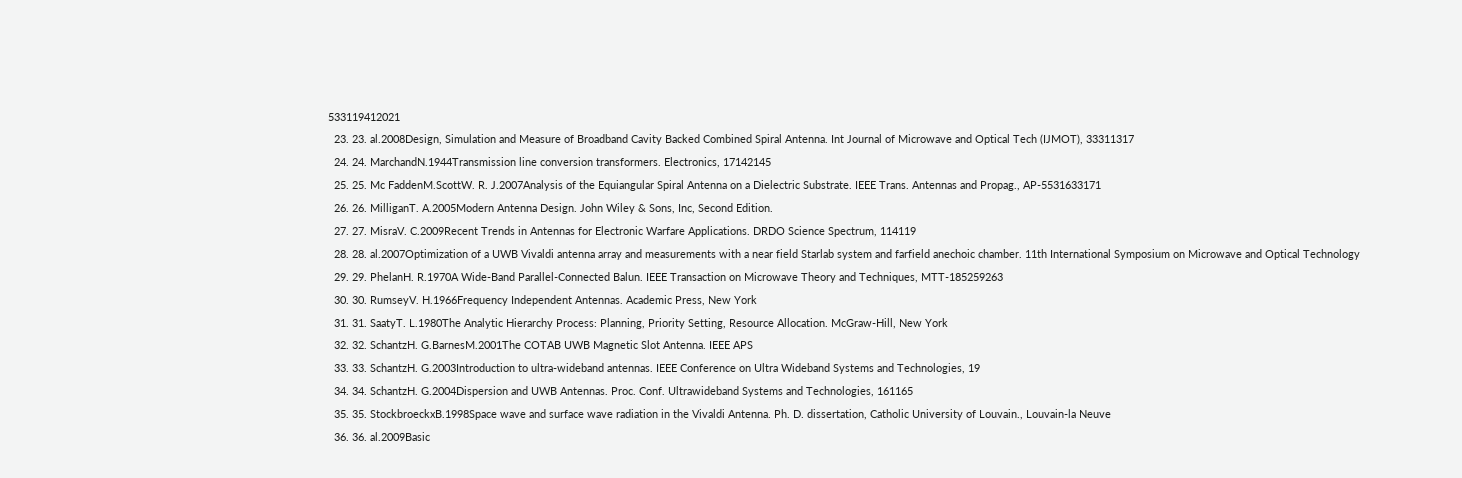533119412021
  23. 23. al.2008Design, Simulation and Measure of Broadband Cavity Backed Combined Spiral Antenna. Int Journal of Microwave and Optical Tech (IJMOT), 33311317
  24. 24. MarchandN.1944Transmission line conversion transformers. Electronics, 17142145
  25. 25. Mc FaddenM.ScottW. R. J.2007Analysis of the Equiangular Spiral Antenna on a Dielectric Substrate. IEEE Trans. Antennas and Propag., AP-5531633171
  26. 26. MilliganT. A.2005Modern Antenna Design. John Wiley & Sons, Inc, Second Edition.
  27. 27. MisraV. C.2009Recent Trends in Antennas for Electronic Warfare Applications. DRDO Science Spectrum, 114119
  28. 28. al.2007Optimization of a UWB Vivaldi antenna array and measurements with a near field Starlab system and farfield anechoic chamber. 11th International Symposium on Microwave and Optical Technology
  29. 29. PhelanH. R.1970A Wide-Band Parallel-Connected Balun. IEEE Transaction on Microwave Theory and Techniques, MTT-185259263
  30. 30. RumseyV. H.1966Frequency Independent Antennas. Academic Press, New York
  31. 31. SaatyT. L.1980The Analytic Hierarchy Process: Planning, Priority Setting, Resource Allocation. McGraw-Hill, New York
  32. 32. SchantzH. G.BarnesM.2001The COTAB UWB Magnetic Slot Antenna. IEEE APS
  33. 33. SchantzH. G.2003Introduction to ultra-wideband antennas. IEEE Conference on Ultra Wideband Systems and Technologies, 19
  34. 34. SchantzH. G.2004Dispersion and UWB Antennas. Proc. Conf. Ultrawideband Systems and Technologies, 161165
  35. 35. StockbroeckxB.1998Space wave and surface wave radiation in the Vivaldi Antenna. Ph. D. dissertation, Catholic University of Louvain., Louvain-la Neuve
  36. 36. al.2009Basic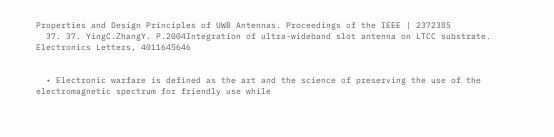Properties and Design Principles of UWB Antennas. Proceedings of the IEEE | 2372385
  37. 37. YingC.ZhangY. P.2004Integration of ultra-wideband slot antenna on LTCC substrate. Electronics Letters, 4011645646


  • Electronic warfare is defined as the art and the science of preserving the use of the electromagnetic spectrum for friendly use while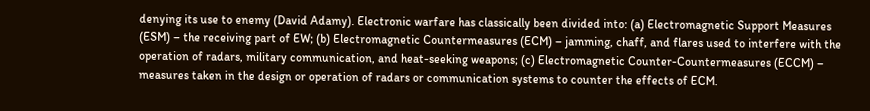denying its use to enemy (David Adamy). Electronic warfare has classically been divided into: (a) Electromagnetic Support Measures (ESM) – the receiving part of EW; (b) Electromagnetic Countermeasures (ECM) – jamming, chaff, and flares used to interfere with the operation of radars, military communication, and heat-seeking weapons; (c) Electromagnetic Counter-Countermeasures (ECCM) – measures taken in the design or operation of radars or communication systems to counter the effects of ECM.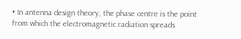• In antenna design theory, the phase centre is the point from which the electromagnetic radiation spreads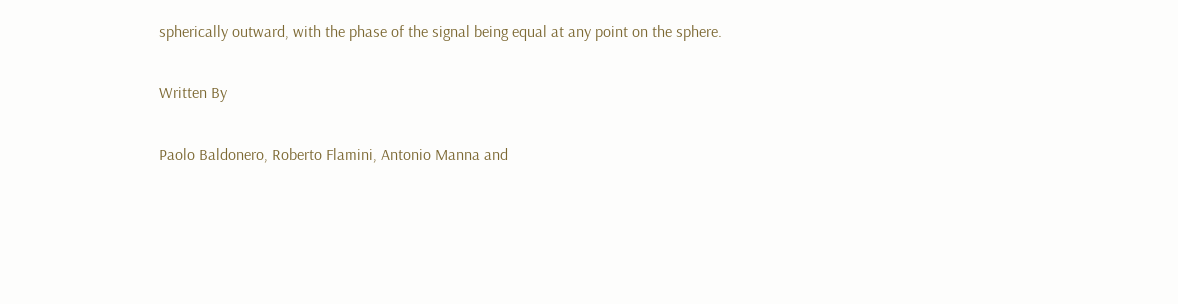spherically outward, with the phase of the signal being equal at any point on the sphere.

Written By

Paolo Baldonero, Roberto Flamini, Antonio Manna and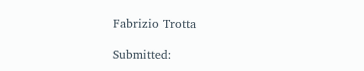Fabrizio Trotta

Submitted: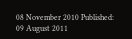08 November 2010 Published: 09 August 2011